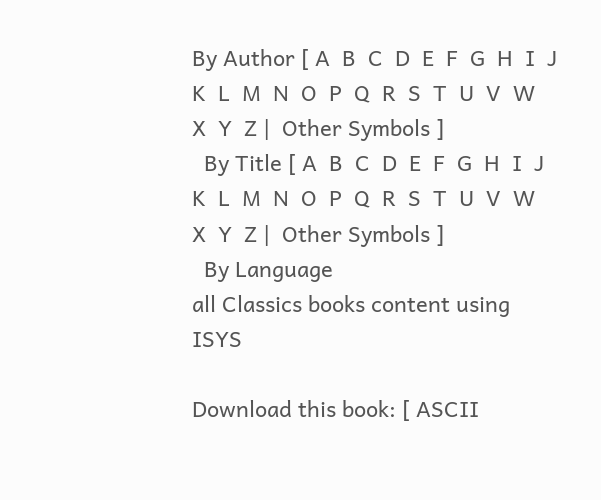By Author [ A  B  C  D  E  F  G  H  I  J  K  L  M  N  O  P  Q  R  S  T  U  V  W  X  Y  Z |  Other Symbols ]
  By Title [ A  B  C  D  E  F  G  H  I  J  K  L  M  N  O  P  Q  R  S  T  U  V  W  X  Y  Z |  Other Symbols ]
  By Language
all Classics books content using ISYS

Download this book: [ ASCII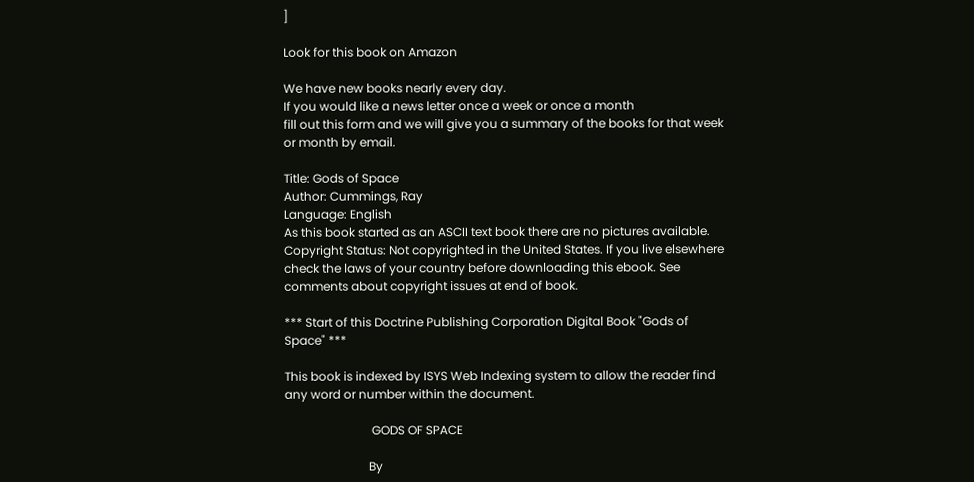]

Look for this book on Amazon

We have new books nearly every day.
If you would like a news letter once a week or once a month
fill out this form and we will give you a summary of the books for that week or month by email.

Title: Gods of Space
Author: Cummings, Ray
Language: English
As this book started as an ASCII text book there are no pictures available.
Copyright Status: Not copyrighted in the United States. If you live elsewhere check the laws of your country before downloading this ebook. See comments about copyright issues at end of book.

*** Start of this Doctrine Publishing Corporation Digital Book "Gods of Space" ***

This book is indexed by ISYS Web Indexing system to allow the reader find any word or number within the document.

                             GODS OF SPACE

                            By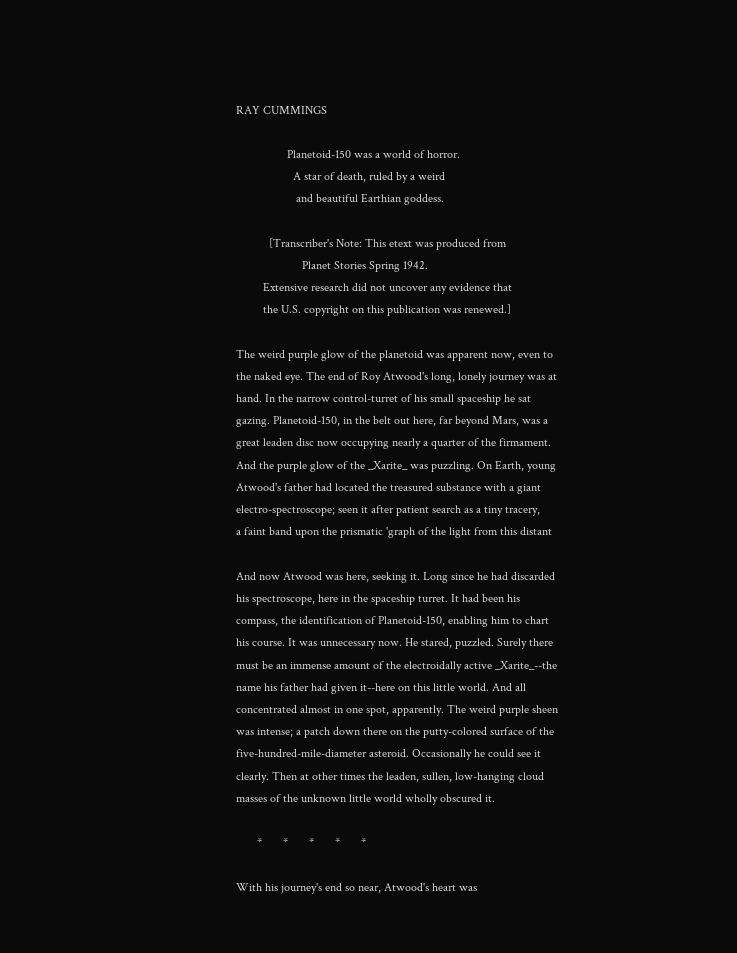RAY CUMMINGS

                 Planetoid-150 was a world of horror.
                   A star of death, ruled by a weird
                    and beautiful Earthian goddess.

           [Transcriber's Note: This etext was produced from
                      Planet Stories Spring 1942.
         Extensive research did not uncover any evidence that
         the U.S. copyright on this publication was renewed.]

The weird purple glow of the planetoid was apparent now, even to
the naked eye. The end of Roy Atwood's long, lonely journey was at
hand. In the narrow control-turret of his small spaceship he sat
gazing. Planetoid-150, in the belt out here, far beyond Mars, was a
great leaden disc now occupying nearly a quarter of the firmament.
And the purple glow of the _Xarite_ was puzzling. On Earth, young
Atwood's father had located the treasured substance with a giant
electro-spectroscope; seen it after patient search as a tiny tracery,
a faint band upon the prismatic 'graph of the light from this distant

And now Atwood was here, seeking it. Long since he had discarded
his spectroscope, here in the spaceship turret. It had been his
compass, the identification of Planetoid-150, enabling him to chart
his course. It was unnecessary now. He stared, puzzled. Surely there
must be an immense amount of the electroidally active _Xarite_--the
name his father had given it--here on this little world. And all
concentrated almost in one spot, apparently. The weird purple sheen
was intense; a patch down there on the putty-colored surface of the
five-hundred-mile-diameter asteroid. Occasionally he could see it
clearly. Then at other times the leaden, sullen, low-hanging cloud
masses of the unknown little world wholly obscured it.

       *       *       *       *       *

With his journey's end so near, Atwood's heart was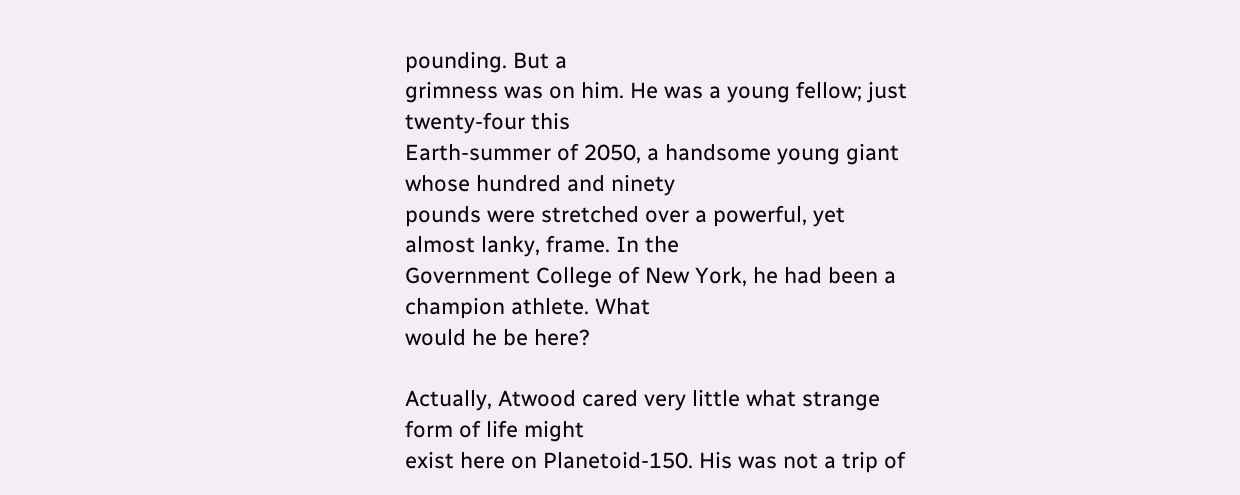pounding. But a
grimness was on him. He was a young fellow; just twenty-four this
Earth-summer of 2050, a handsome young giant whose hundred and ninety
pounds were stretched over a powerful, yet almost lanky, frame. In the
Government College of New York, he had been a champion athlete. What
would he be here?

Actually, Atwood cared very little what strange form of life might
exist here on Planetoid-150. His was not a trip of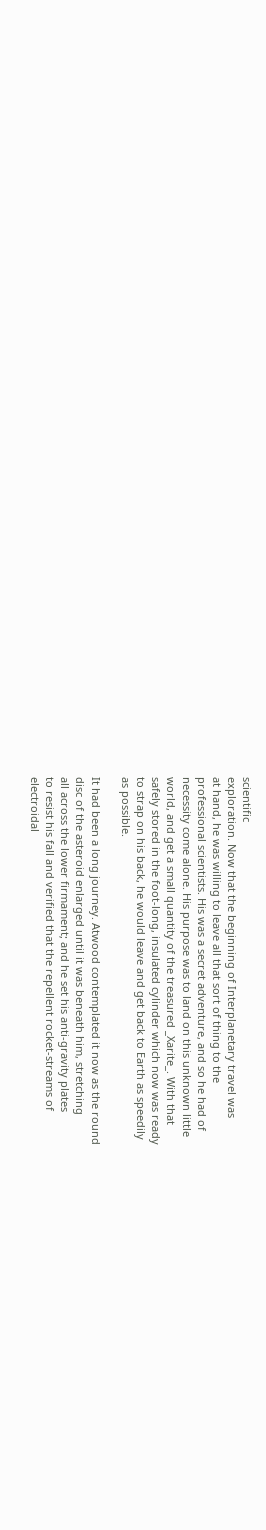scientific
exploration. Now that the beginning of Interplanetary travel was
at hand, he was willing to leave all that sort of thing to the
professional scientists. His was a secret adventure, and so he had of
necessity come alone. His purpose was to land on this unknown little
world, and get a small quantity of the treasured _Xarite_. With that
safely stored in the foot-long, insulated cylinder which now was ready
to strap on his back, he would leave and get back to Earth as speedily
as possible.

It had been a long journey. Atwood contemplated it now as the round
disc of the asteroid enlarged until it was beneath him, stretching
all across the lower firmament; and he set his anti-gravity plates
to resist his fall and verified that the repellent rocket-streams of
electroidal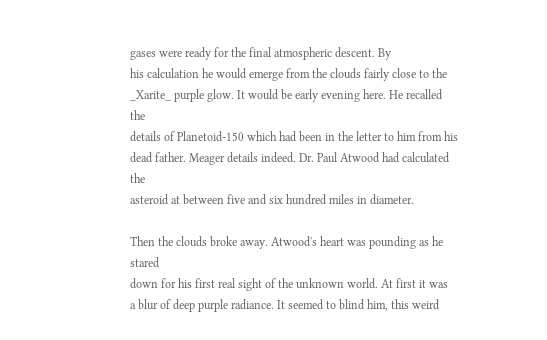gases were ready for the final atmospheric descent. By
his calculation he would emerge from the clouds fairly close to the
_Xarite_ purple glow. It would be early evening here. He recalled the
details of Planetoid-150 which had been in the letter to him from his
dead father. Meager details indeed. Dr. Paul Atwood had calculated the
asteroid at between five and six hundred miles in diameter.

Then the clouds broke away. Atwood's heart was pounding as he stared
down for his first real sight of the unknown world. At first it was
a blur of deep purple radiance. It seemed to blind him, this weird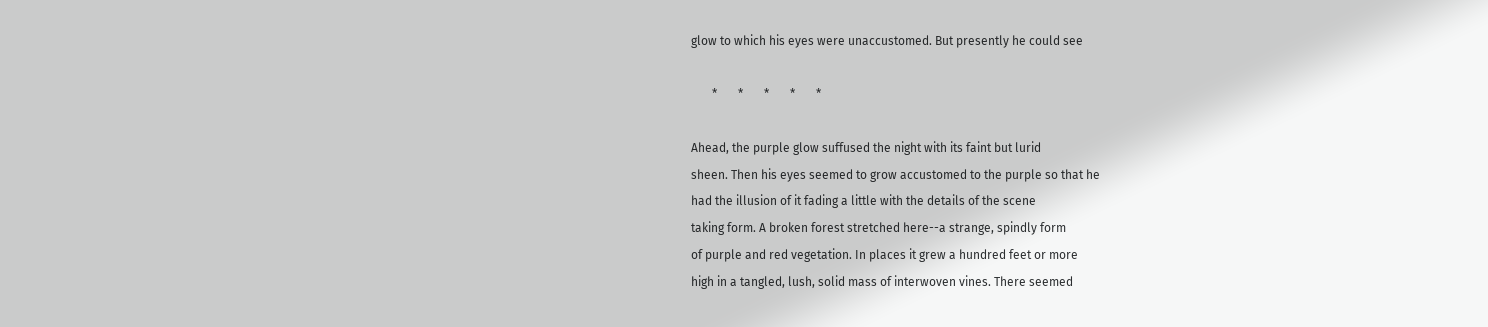glow to which his eyes were unaccustomed. But presently he could see

       *       *       *       *       *

Ahead, the purple glow suffused the night with its faint but lurid
sheen. Then his eyes seemed to grow accustomed to the purple so that he
had the illusion of it fading a little with the details of the scene
taking form. A broken forest stretched here--a strange, spindly form
of purple and red vegetation. In places it grew a hundred feet or more
high in a tangled, lush, solid mass of interwoven vines. There seemed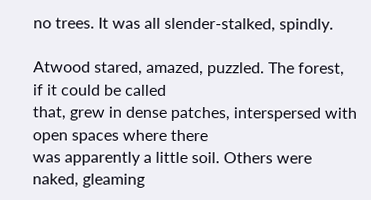no trees. It was all slender-stalked, spindly.

Atwood stared, amazed, puzzled. The forest, if it could be called
that, grew in dense patches, interspersed with open spaces where there
was apparently a little soil. Others were naked, gleaming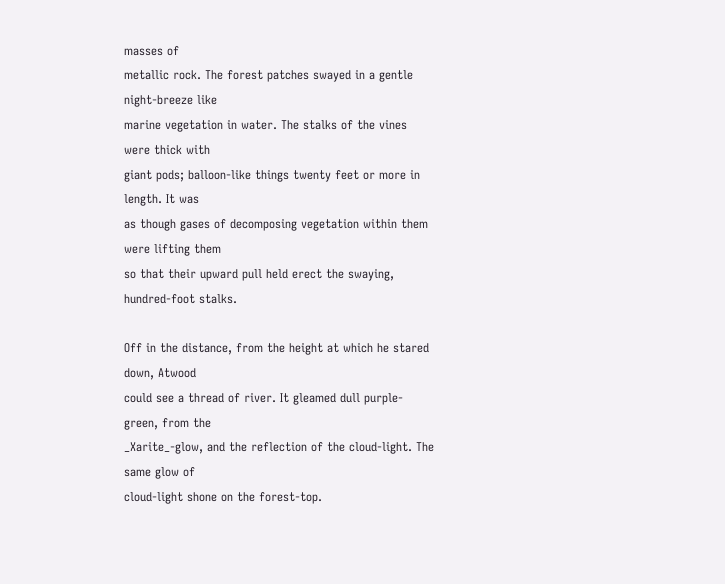masses of
metallic rock. The forest patches swayed in a gentle night-breeze like
marine vegetation in water. The stalks of the vines were thick with
giant pods; balloon-like things twenty feet or more in length. It was
as though gases of decomposing vegetation within them were lifting them
so that their upward pull held erect the swaying, hundred-foot stalks.

Off in the distance, from the height at which he stared down, Atwood
could see a thread of river. It gleamed dull purple-green, from the
_Xarite_-glow, and the reflection of the cloud-light. The same glow of
cloud-light shone on the forest-top.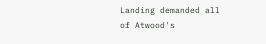Landing demanded all of Atwood's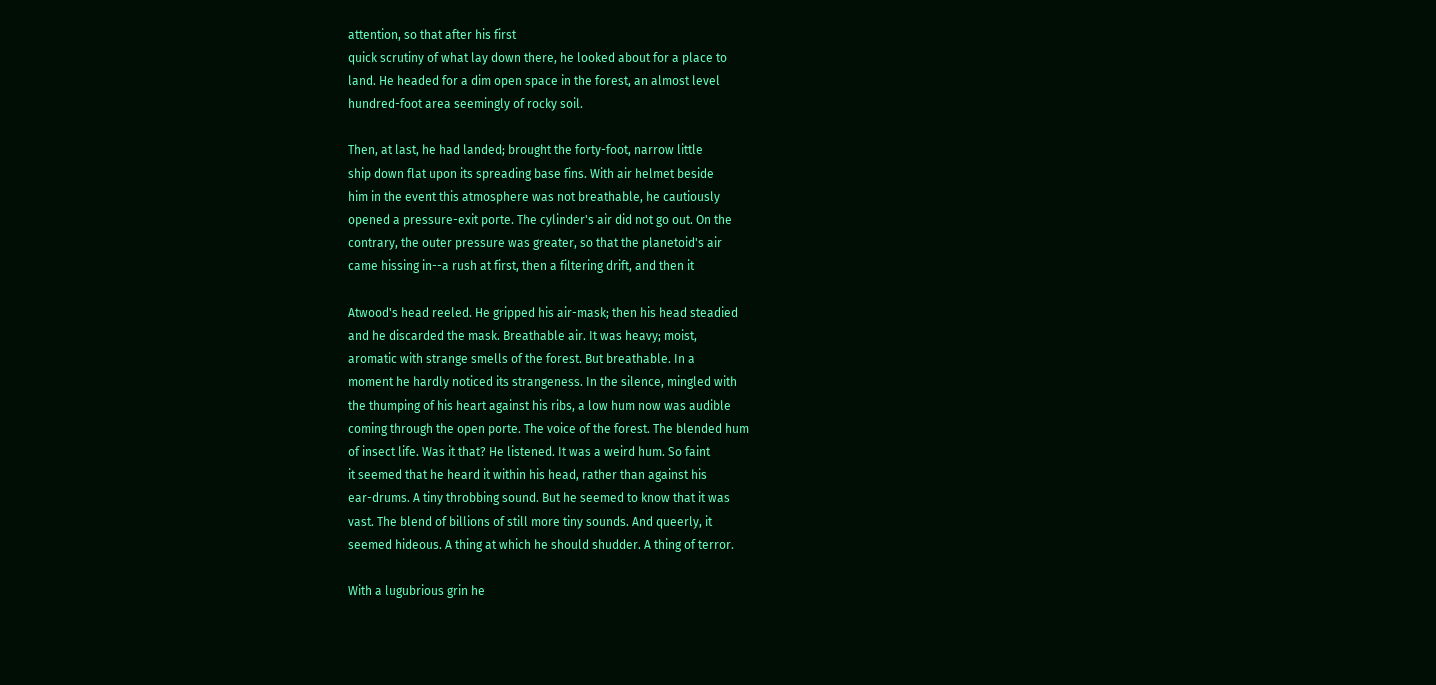attention, so that after his first
quick scrutiny of what lay down there, he looked about for a place to
land. He headed for a dim open space in the forest, an almost level
hundred-foot area seemingly of rocky soil.

Then, at last, he had landed; brought the forty-foot, narrow little
ship down flat upon its spreading base fins. With air helmet beside
him in the event this atmosphere was not breathable, he cautiously
opened a pressure-exit porte. The cylinder's air did not go out. On the
contrary, the outer pressure was greater, so that the planetoid's air
came hissing in--a rush at first, then a filtering drift, and then it

Atwood's head reeled. He gripped his air-mask; then his head steadied
and he discarded the mask. Breathable air. It was heavy; moist,
aromatic with strange smells of the forest. But breathable. In a
moment he hardly noticed its strangeness. In the silence, mingled with
the thumping of his heart against his ribs, a low hum now was audible
coming through the open porte. The voice of the forest. The blended hum
of insect life. Was it that? He listened. It was a weird hum. So faint
it seemed that he heard it within his head, rather than against his
ear-drums. A tiny throbbing sound. But he seemed to know that it was
vast. The blend of billions of still more tiny sounds. And queerly, it
seemed hideous. A thing at which he should shudder. A thing of terror.

With a lugubrious grin he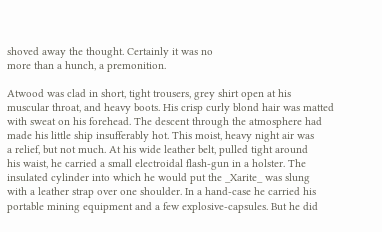shoved away the thought. Certainly it was no
more than a hunch, a premonition.

Atwood was clad in short, tight trousers, grey shirt open at his
muscular throat, and heavy boots. His crisp curly blond hair was matted
with sweat on his forehead. The descent through the atmosphere had
made his little ship insufferably hot. This moist, heavy night air was
a relief, but not much. At his wide leather belt, pulled tight around
his waist, he carried a small electroidal flash-gun in a holster. The
insulated cylinder into which he would put the _Xarite_ was slung
with a leather strap over one shoulder. In a hand-case he carried his
portable mining equipment and a few explosive-capsules. But he did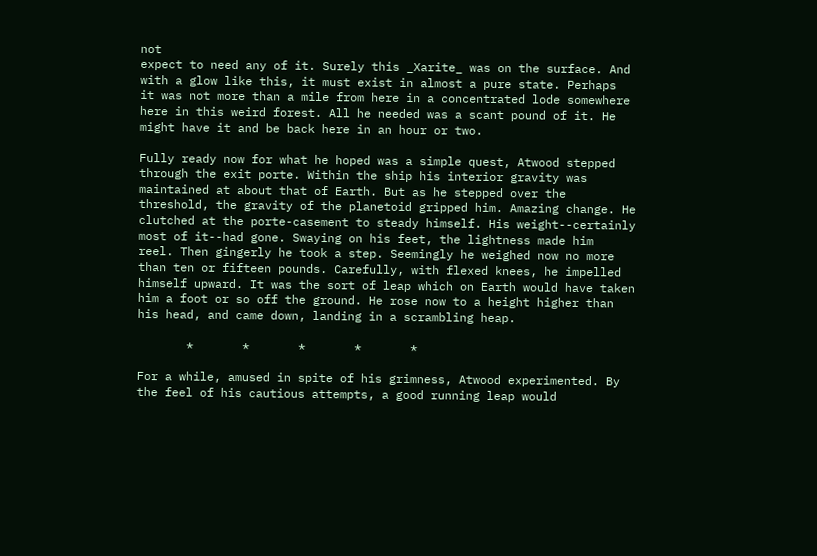not
expect to need any of it. Surely this _Xarite_ was on the surface. And
with a glow like this, it must exist in almost a pure state. Perhaps
it was not more than a mile from here in a concentrated lode somewhere
here in this weird forest. All he needed was a scant pound of it. He
might have it and be back here in an hour or two.

Fully ready now for what he hoped was a simple quest, Atwood stepped
through the exit porte. Within the ship his interior gravity was
maintained at about that of Earth. But as he stepped over the
threshold, the gravity of the planetoid gripped him. Amazing change. He
clutched at the porte-casement to steady himself. His weight--certainly
most of it--had gone. Swaying on his feet, the lightness made him
reel. Then gingerly he took a step. Seemingly he weighed now no more
than ten or fifteen pounds. Carefully, with flexed knees, he impelled
himself upward. It was the sort of leap which on Earth would have taken
him a foot or so off the ground. He rose now to a height higher than
his head, and came down, landing in a scrambling heap.

       *       *       *       *       *

For a while, amused in spite of his grimness, Atwood experimented. By
the feel of his cautious attempts, a good running leap would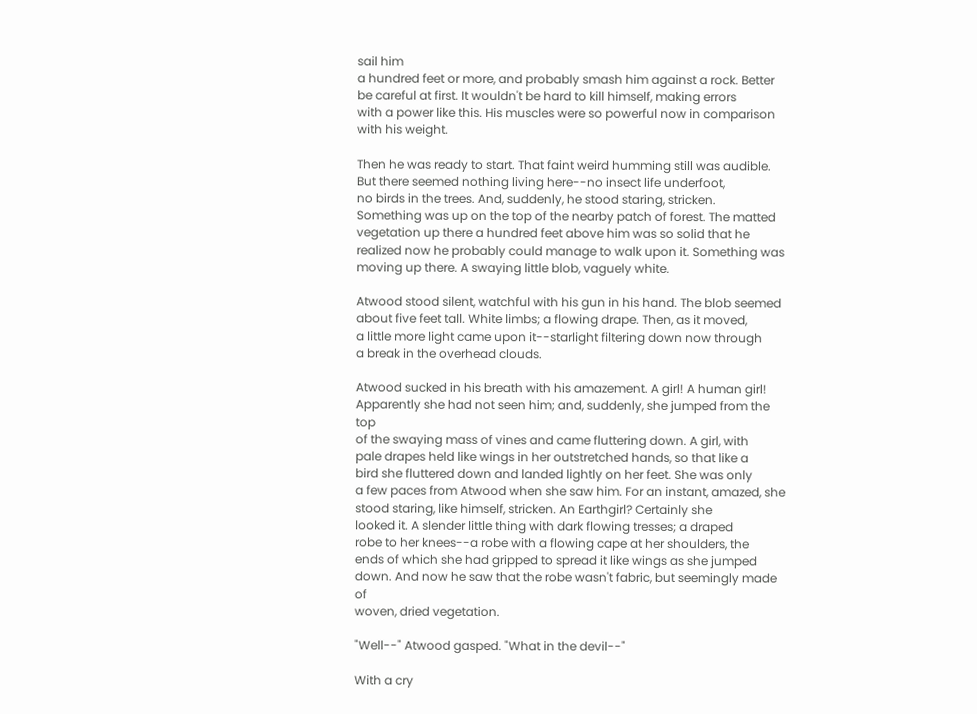sail him
a hundred feet or more, and probably smash him against a rock. Better
be careful at first. It wouldn't be hard to kill himself, making errors
with a power like this. His muscles were so powerful now in comparison
with his weight.

Then he was ready to start. That faint weird humming still was audible.
But there seemed nothing living here--no insect life underfoot,
no birds in the trees. And, suddenly, he stood staring, stricken.
Something was up on the top of the nearby patch of forest. The matted
vegetation up there a hundred feet above him was so solid that he
realized now he probably could manage to walk upon it. Something was
moving up there. A swaying little blob, vaguely white.

Atwood stood silent, watchful with his gun in his hand. The blob seemed
about five feet tall. White limbs; a flowing drape. Then, as it moved,
a little more light came upon it--starlight filtering down now through
a break in the overhead clouds.

Atwood sucked in his breath with his amazement. A girl! A human girl!
Apparently she had not seen him; and, suddenly, she jumped from the top
of the swaying mass of vines and came fluttering down. A girl, with
pale drapes held like wings in her outstretched hands, so that like a
bird she fluttered down and landed lightly on her feet. She was only
a few paces from Atwood when she saw him. For an instant, amazed, she
stood staring, like himself, stricken. An Earthgirl? Certainly she
looked it. A slender little thing with dark flowing tresses; a draped
robe to her knees--a robe with a flowing cape at her shoulders, the
ends of which she had gripped to spread it like wings as she jumped
down. And now he saw that the robe wasn't fabric, but seemingly made of
woven, dried vegetation.

"Well--" Atwood gasped. "What in the devil--"

With a cry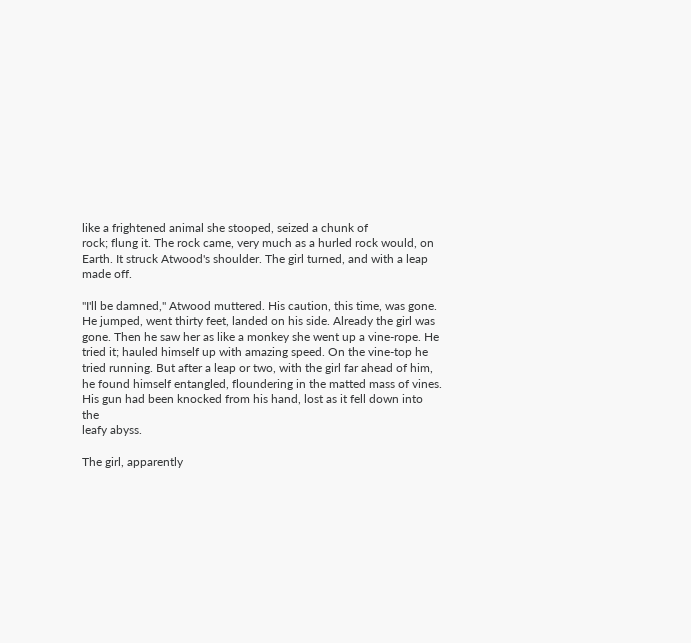like a frightened animal she stooped, seized a chunk of
rock; flung it. The rock came, very much as a hurled rock would, on
Earth. It struck Atwood's shoulder. The girl turned, and with a leap
made off.

"I'll be damned," Atwood muttered. His caution, this time, was gone.
He jumped, went thirty feet, landed on his side. Already the girl was
gone. Then he saw her as like a monkey she went up a vine-rope. He
tried it; hauled himself up with amazing speed. On the vine-top he
tried running. But after a leap or two, with the girl far ahead of him,
he found himself entangled, floundering in the matted mass of vines.
His gun had been knocked from his hand, lost as it fell down into the
leafy abyss.

The girl, apparently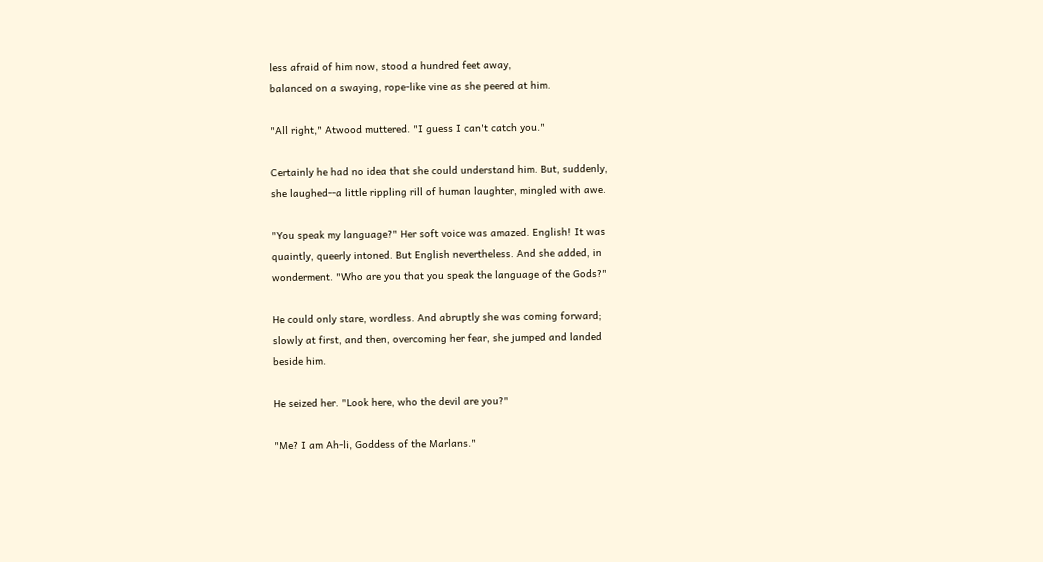less afraid of him now, stood a hundred feet away,
balanced on a swaying, rope-like vine as she peered at him.

"All right," Atwood muttered. "I guess I can't catch you."

Certainly he had no idea that she could understand him. But, suddenly,
she laughed--a little rippling rill of human laughter, mingled with awe.

"You speak my language?" Her soft voice was amazed. English! It was
quaintly, queerly intoned. But English nevertheless. And she added, in
wonderment. "Who are you that you speak the language of the Gods?"

He could only stare, wordless. And abruptly she was coming forward;
slowly at first, and then, overcoming her fear, she jumped and landed
beside him.

He seized her. "Look here, who the devil are you?"

"Me? I am Ah-li, Goddess of the Marlans."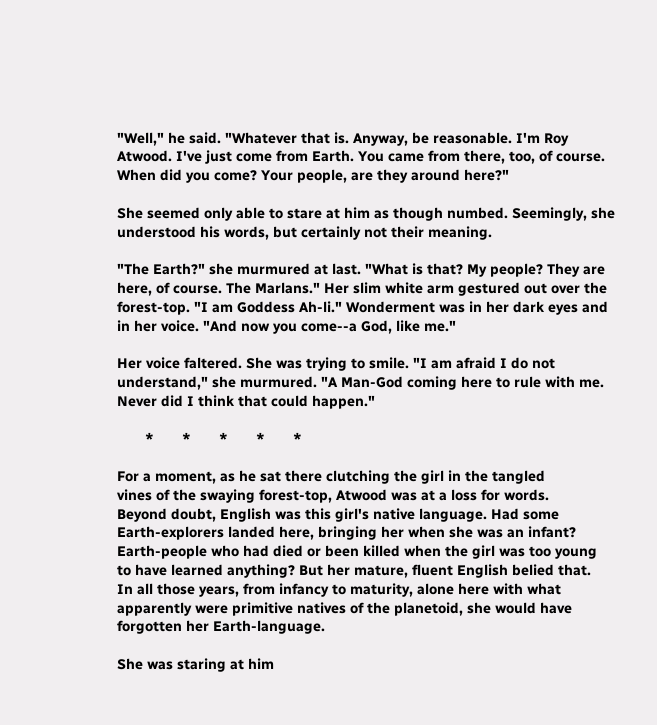"Well," he said. "Whatever that is. Anyway, be reasonable. I'm Roy
Atwood. I've just come from Earth. You came from there, too, of course.
When did you come? Your people, are they around here?"

She seemed only able to stare at him as though numbed. Seemingly, she
understood his words, but certainly not their meaning.

"The Earth?" she murmured at last. "What is that? My people? They are
here, of course. The Marlans." Her slim white arm gestured out over the
forest-top. "I am Goddess Ah-li." Wonderment was in her dark eyes and
in her voice. "And now you come--a God, like me."

Her voice faltered. She was trying to smile. "I am afraid I do not
understand," she murmured. "A Man-God coming here to rule with me.
Never did I think that could happen."

       *       *       *       *       *

For a moment, as he sat there clutching the girl in the tangled
vines of the swaying forest-top, Atwood was at a loss for words.
Beyond doubt, English was this girl's native language. Had some
Earth-explorers landed here, bringing her when she was an infant?
Earth-people who had died or been killed when the girl was too young
to have learned anything? But her mature, fluent English belied that.
In all those years, from infancy to maturity, alone here with what
apparently were primitive natives of the planetoid, she would have
forgotten her Earth-language.

She was staring at him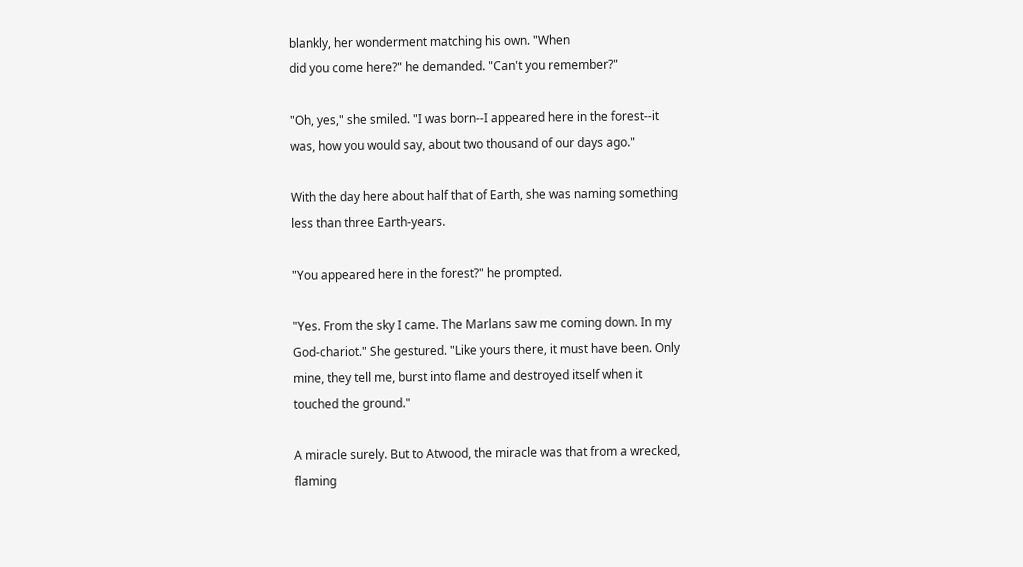blankly, her wonderment matching his own. "When
did you come here?" he demanded. "Can't you remember?"

"Oh, yes," she smiled. "I was born--I appeared here in the forest--it
was, how you would say, about two thousand of our days ago."

With the day here about half that of Earth, she was naming something
less than three Earth-years.

"You appeared here in the forest?" he prompted.

"Yes. From the sky I came. The Marlans saw me coming down. In my
God-chariot." She gestured. "Like yours there, it must have been. Only
mine, they tell me, burst into flame and destroyed itself when it
touched the ground."

A miracle surely. But to Atwood, the miracle was that from a wrecked,
flaming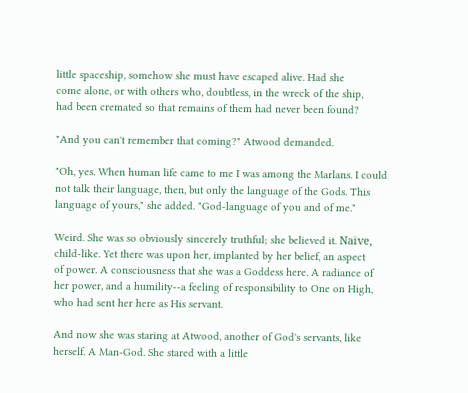little spaceship, somehow she must have escaped alive. Had she
come alone, or with others who, doubtless, in the wreck of the ship,
had been cremated so that remains of them had never been found?

"And you can't remember that coming?" Atwood demanded.

"Oh, yes. When human life came to me I was among the Marlans. I could
not talk their language, then, but only the language of the Gods. This
language of yours," she added. "God-language of you and of me."

Weird. She was so obviously sincerely truthful; she believed it. Naïve,
child-like. Yet there was upon her, implanted by her belief, an aspect
of power. A consciousness that she was a Goddess here. A radiance of
her power, and a humility--a feeling of responsibility to One on High,
who had sent her here as His servant.

And now she was staring at Atwood, another of God's servants, like
herself. A Man-God. She stared with a little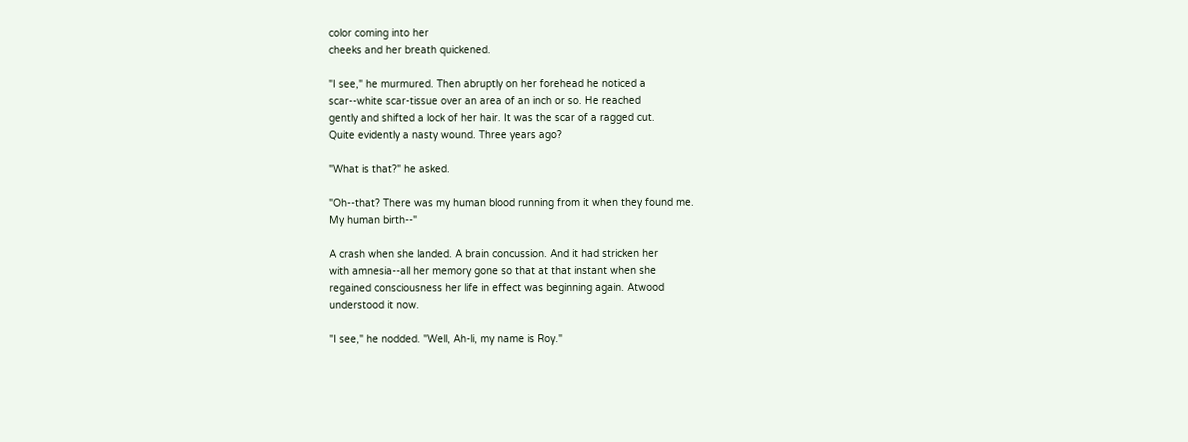color coming into her
cheeks and her breath quickened.

"I see," he murmured. Then abruptly on her forehead he noticed a
scar--white scar-tissue over an area of an inch or so. He reached
gently and shifted a lock of her hair. It was the scar of a ragged cut.
Quite evidently a nasty wound. Three years ago?

"What is that?" he asked.

"Oh--that? There was my human blood running from it when they found me.
My human birth--"

A crash when she landed. A brain concussion. And it had stricken her
with amnesia--all her memory gone so that at that instant when she
regained consciousness her life in effect was beginning again. Atwood
understood it now.

"I see," he nodded. "Well, Ah-li, my name is Roy."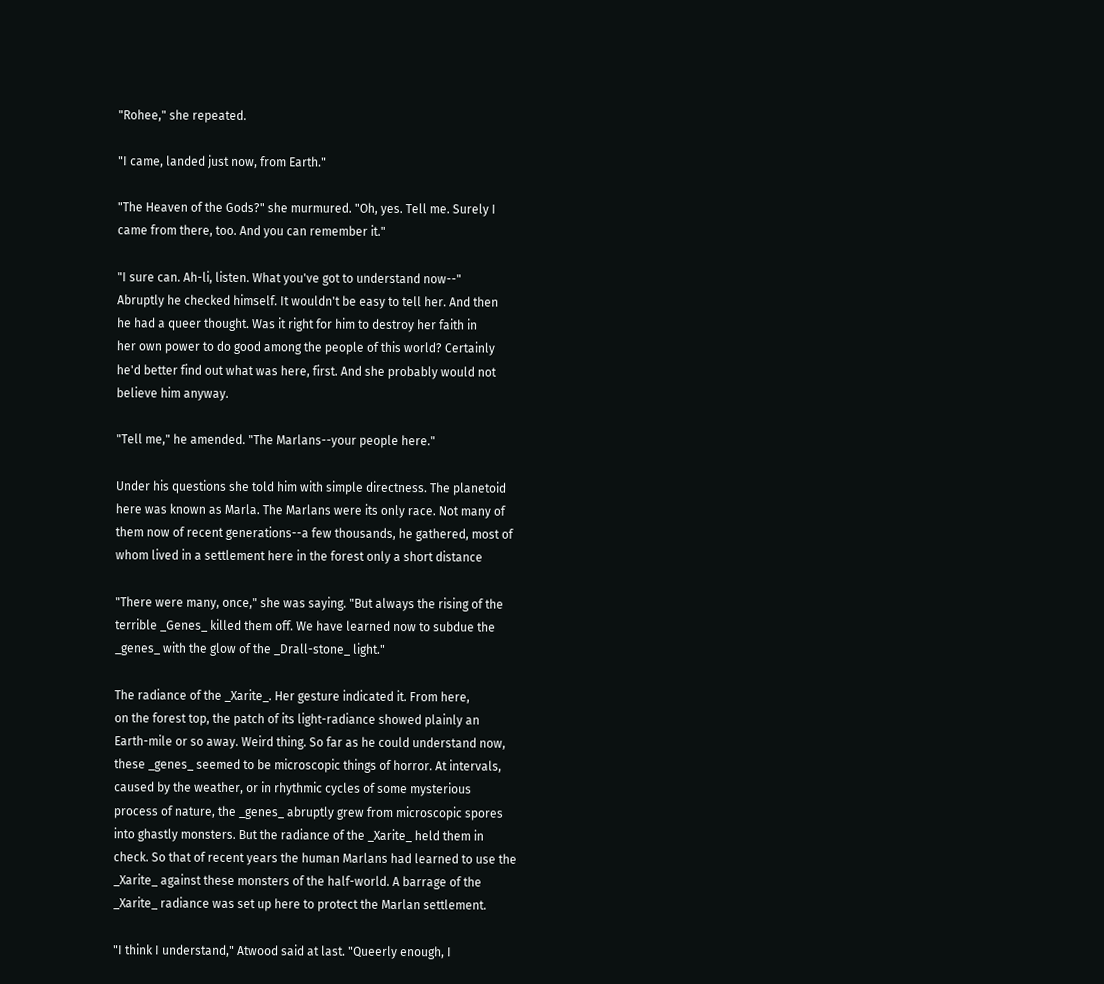"Rohee," she repeated.

"I came, landed just now, from Earth."

"The Heaven of the Gods?" she murmured. "Oh, yes. Tell me. Surely I
came from there, too. And you can remember it."

"I sure can. Ah-li, listen. What you've got to understand now--"
Abruptly he checked himself. It wouldn't be easy to tell her. And then
he had a queer thought. Was it right for him to destroy her faith in
her own power to do good among the people of this world? Certainly
he'd better find out what was here, first. And she probably would not
believe him anyway.

"Tell me," he amended. "The Marlans--your people here."

Under his questions she told him with simple directness. The planetoid
here was known as Marla. The Marlans were its only race. Not many of
them now of recent generations--a few thousands, he gathered, most of
whom lived in a settlement here in the forest only a short distance

"There were many, once," she was saying. "But always the rising of the
terrible _Genes_ killed them off. We have learned now to subdue the
_genes_ with the glow of the _Drall-stone_ light."

The radiance of the _Xarite_. Her gesture indicated it. From here,
on the forest top, the patch of its light-radiance showed plainly an
Earth-mile or so away. Weird thing. So far as he could understand now,
these _genes_ seemed to be microscopic things of horror. At intervals,
caused by the weather, or in rhythmic cycles of some mysterious
process of nature, the _genes_ abruptly grew from microscopic spores
into ghastly monsters. But the radiance of the _Xarite_ held them in
check. So that of recent years the human Marlans had learned to use the
_Xarite_ against these monsters of the half-world. A barrage of the
_Xarite_ radiance was set up here to protect the Marlan settlement.

"I think I understand," Atwood said at last. "Queerly enough, I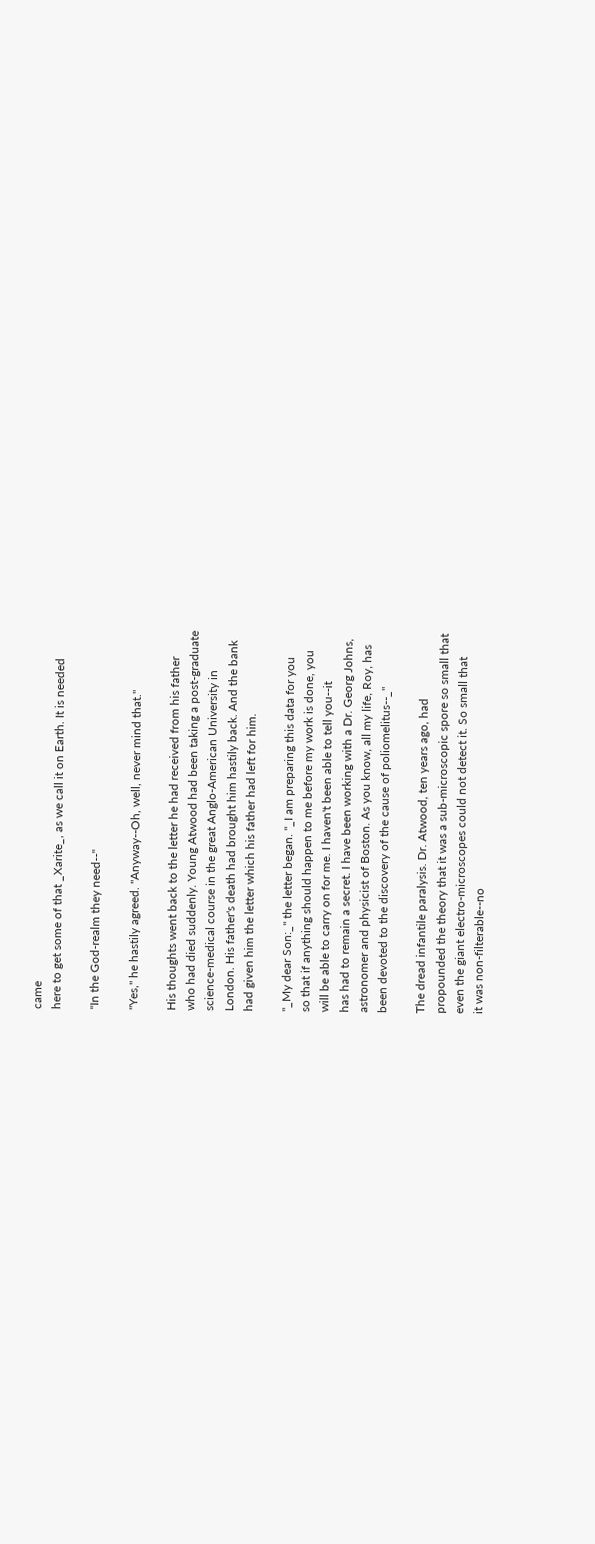came
here to get some of that _Xarite_, as we call it on Earth. It is needed

"In the God-realm they need--"

"Yes," he hastily agreed. "Anyway--Oh, well, never mind that."

His thoughts went back to the letter he had received from his father
who had died suddenly. Young Atwood had been taking a post-graduate
science-medical course in the great Anglo-American University in
London. His father's death had brought him hastily back. And the bank
had given him the letter which his father had left for him.

"_My dear Son:_" the letter began. "_I am preparing this data for you
so that if anything should happen to me before my work is done, you
will be able to carry on for me. I haven't been able to tell you--it
has had to remain a secret. I have been working with a Dr. Georg Johns,
astronomer and physicist of Boston. As you know, all my life, Roy, has
been devoted to the discovery of the cause of poliomelitus--_"

The dread infantile paralysis. Dr. Atwood, ten years ago, had
propounded the theory that it was a sub-microscopic spore so small that
even the giant electro-microscopes could not detect it. So small that
it was non-filterable--no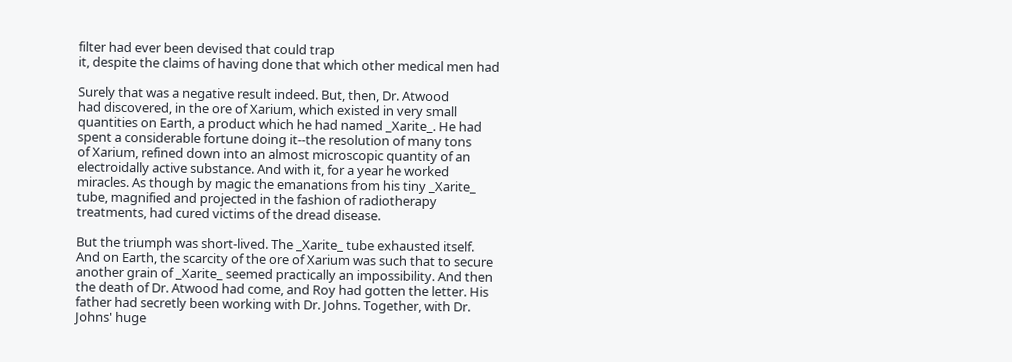filter had ever been devised that could trap
it, despite the claims of having done that which other medical men had

Surely that was a negative result indeed. But, then, Dr. Atwood
had discovered, in the ore of Xarium, which existed in very small
quantities on Earth, a product which he had named _Xarite_. He had
spent a considerable fortune doing it--the resolution of many tons
of Xarium, refined down into an almost microscopic quantity of an
electroidally active substance. And with it, for a year he worked
miracles. As though by magic the emanations from his tiny _Xarite_
tube, magnified and projected in the fashion of radiotherapy
treatments, had cured victims of the dread disease.

But the triumph was short-lived. The _Xarite_ tube exhausted itself.
And on Earth, the scarcity of the ore of Xarium was such that to secure
another grain of _Xarite_ seemed practically an impossibility. And then
the death of Dr. Atwood had come, and Roy had gotten the letter. His
father had secretly been working with Dr. Johns. Together, with Dr.
Johns' huge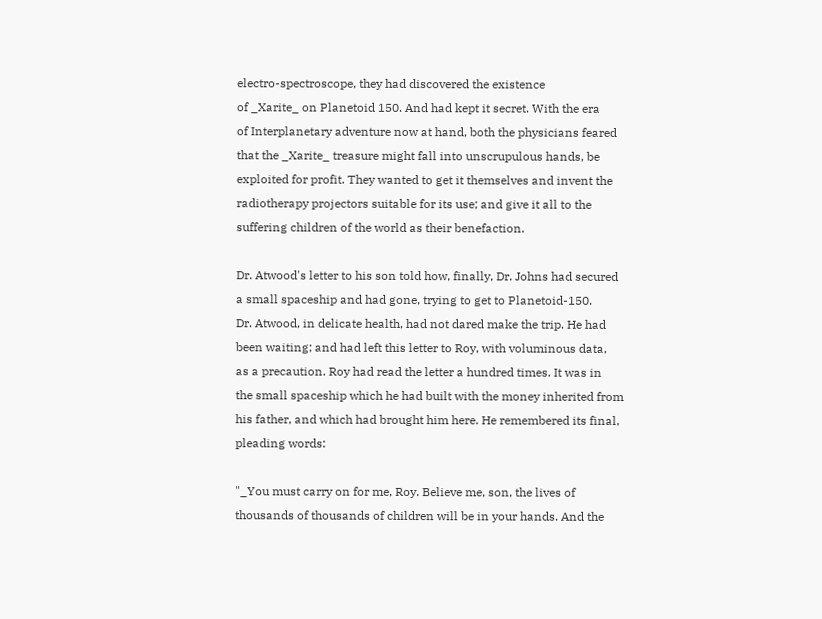electro-spectroscope, they had discovered the existence
of _Xarite_ on Planetoid 150. And had kept it secret. With the era
of Interplanetary adventure now at hand, both the physicians feared
that the _Xarite_ treasure might fall into unscrupulous hands, be
exploited for profit. They wanted to get it themselves and invent the
radiotherapy projectors suitable for its use; and give it all to the
suffering children of the world as their benefaction.

Dr. Atwood's letter to his son told how, finally, Dr. Johns had secured
a small spaceship and had gone, trying to get to Planetoid-150.
Dr. Atwood, in delicate health, had not dared make the trip. He had
been waiting; and had left this letter to Roy, with voluminous data,
as a precaution. Roy had read the letter a hundred times. It was in
the small spaceship which he had built with the money inherited from
his father, and which had brought him here. He remembered its final,
pleading words:

"_You must carry on for me, Roy. Believe me, son, the lives of
thousands of thousands of children will be in your hands. And the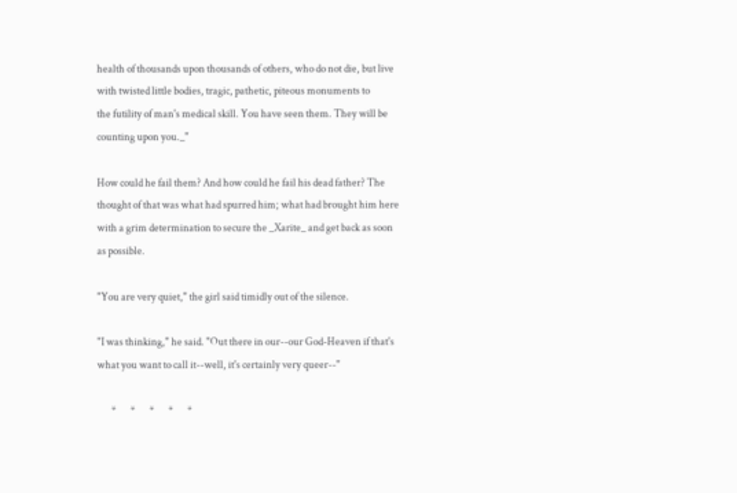health of thousands upon thousands of others, who do not die, but live
with twisted little bodies, tragic, pathetic, piteous monuments to
the futility of man's medical skill. You have seen them. They will be
counting upon you._"

How could he fail them? And how could he fail his dead father? The
thought of that was what had spurred him; what had brought him here
with a grim determination to secure the _Xarite_ and get back as soon
as possible.

"You are very quiet," the girl said timidly out of the silence.

"I was thinking," he said. "Out there in our--our God-Heaven if that's
what you want to call it--well, it's certainly very queer--"

       *       *       *       *       *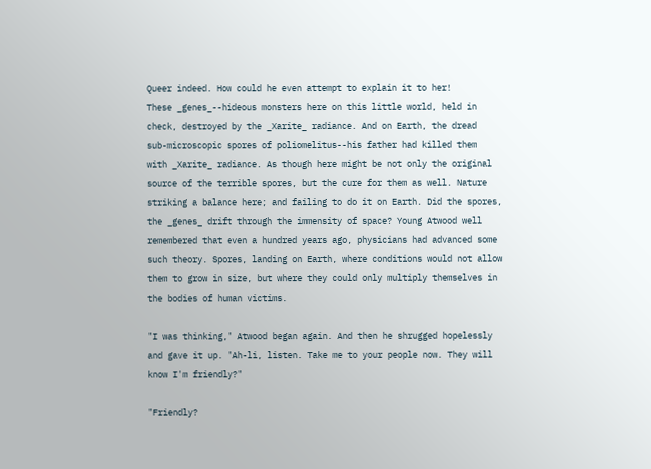Queer indeed. How could he even attempt to explain it to her!
These _genes_--hideous monsters here on this little world, held in
check, destroyed by the _Xarite_ radiance. And on Earth, the dread
sub-microscopic spores of poliomelitus--his father had killed them
with _Xarite_ radiance. As though here might be not only the original
source of the terrible spores, but the cure for them as well. Nature
striking a balance here; and failing to do it on Earth. Did the spores,
the _genes_ drift through the immensity of space? Young Atwood well
remembered that even a hundred years ago, physicians had advanced some
such theory. Spores, landing on Earth, where conditions would not allow
them to grow in size, but where they could only multiply themselves in
the bodies of human victims.

"I was thinking," Atwood began again. And then he shrugged hopelessly
and gave it up. "Ah-li, listen. Take me to your people now. They will
know I'm friendly?"

"Friendly?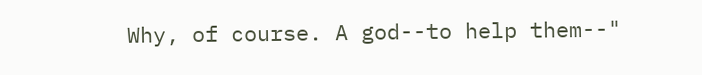Why, of course. A god--to help them--"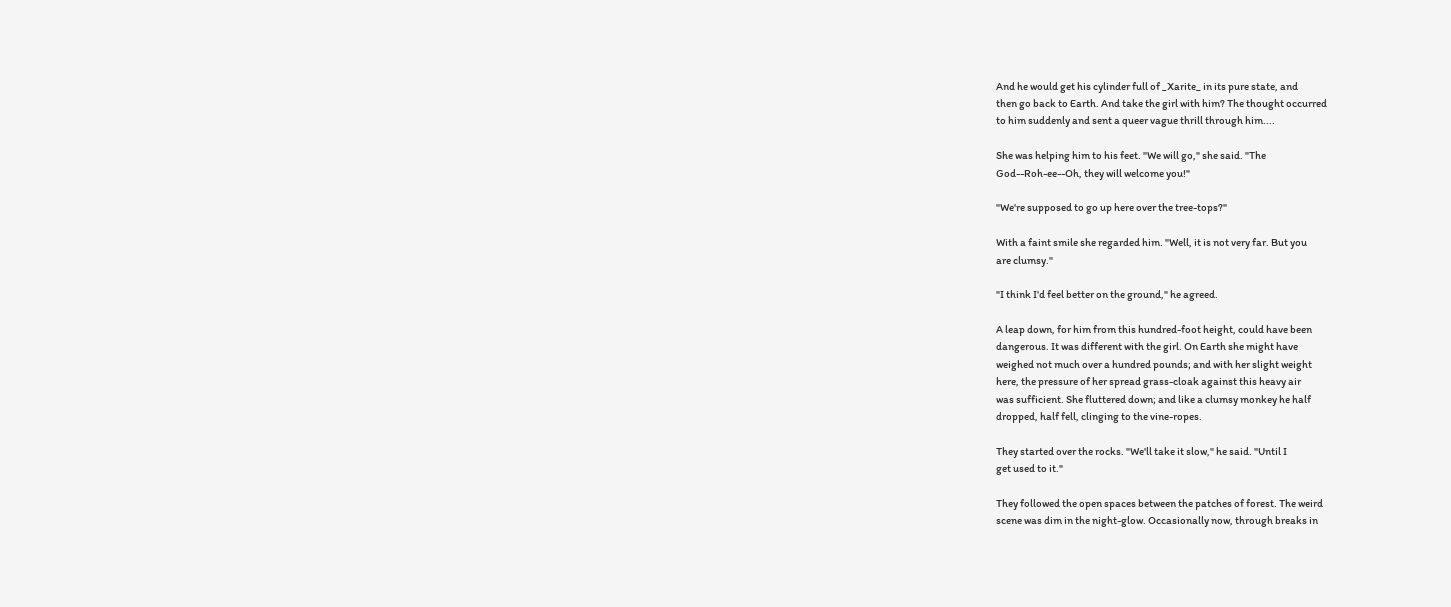And he would get his cylinder full of _Xarite_ in its pure state, and
then go back to Earth. And take the girl with him? The thought occurred
to him suddenly and sent a queer vague thrill through him....

She was helping him to his feet. "We will go," she said. "The
God--Roh-ee--Oh, they will welcome you!"

"We're supposed to go up here over the tree-tops?"

With a faint smile she regarded him. "Well, it is not very far. But you
are clumsy."

"I think I'd feel better on the ground," he agreed.

A leap down, for him from this hundred-foot height, could have been
dangerous. It was different with the girl. On Earth she might have
weighed not much over a hundred pounds; and with her slight weight
here, the pressure of her spread grass-cloak against this heavy air
was sufficient. She fluttered down; and like a clumsy monkey he half
dropped, half fell, clinging to the vine-ropes.

They started over the rocks. "We'll take it slow," he said. "Until I
get used to it."

They followed the open spaces between the patches of forest. The weird
scene was dim in the night-glow. Occasionally now, through breaks in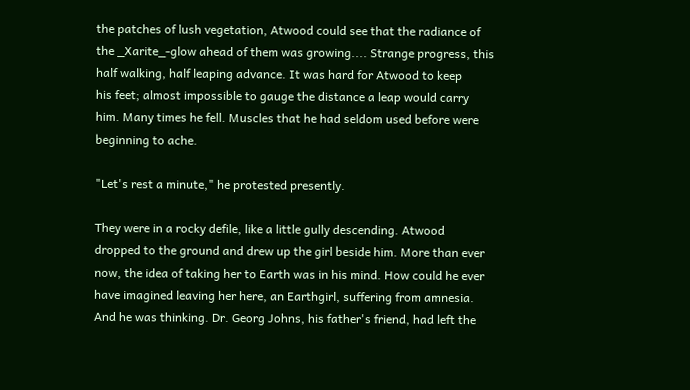the patches of lush vegetation, Atwood could see that the radiance of
the _Xarite_-glow ahead of them was growing.... Strange progress, this
half walking, half leaping advance. It was hard for Atwood to keep
his feet; almost impossible to gauge the distance a leap would carry
him. Many times he fell. Muscles that he had seldom used before were
beginning to ache.

"Let's rest a minute," he protested presently.

They were in a rocky defile, like a little gully descending. Atwood
dropped to the ground and drew up the girl beside him. More than ever
now, the idea of taking her to Earth was in his mind. How could he ever
have imagined leaving her here, an Earthgirl, suffering from amnesia.
And he was thinking. Dr. Georg Johns, his father's friend, had left the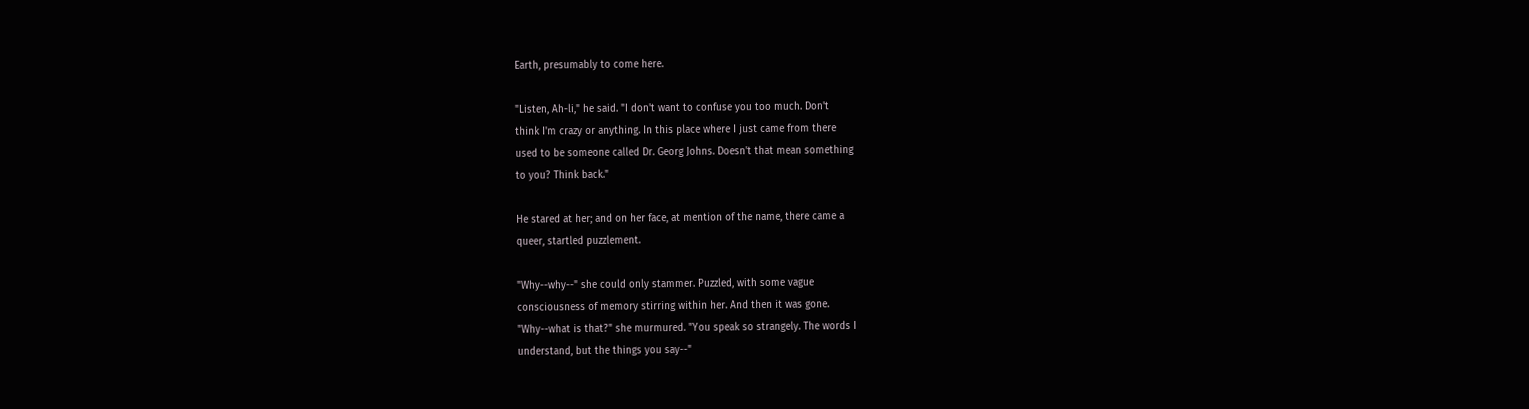Earth, presumably to come here.

"Listen, Ah-li," he said. "I don't want to confuse you too much. Don't
think I'm crazy or anything. In this place where I just came from there
used to be someone called Dr. Georg Johns. Doesn't that mean something
to you? Think back."

He stared at her; and on her face, at mention of the name, there came a
queer, startled puzzlement.

"Why--why--" she could only stammer. Puzzled, with some vague
consciousness of memory stirring within her. And then it was gone.
"Why--what is that?" she murmured. "You speak so strangely. The words I
understand, but the things you say--"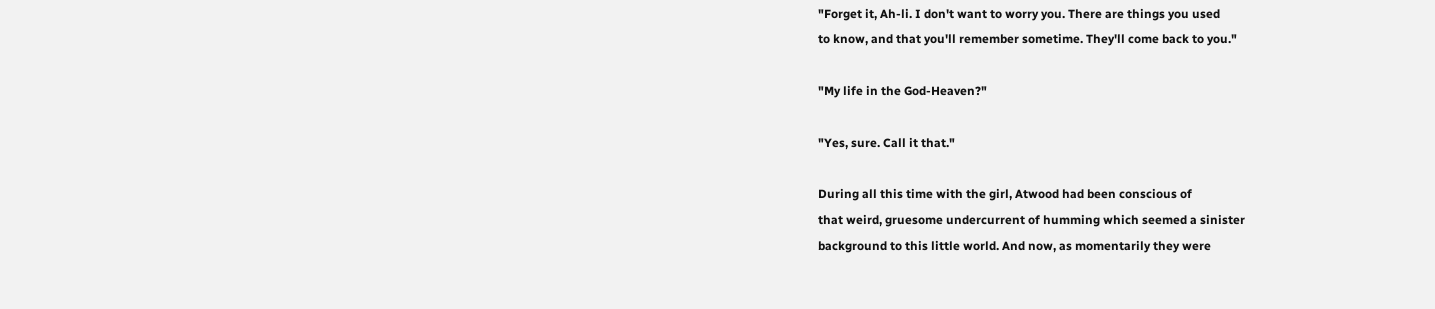"Forget it, Ah-li. I don't want to worry you. There are things you used
to know, and that you'll remember sometime. They'll come back to you."

"My life in the God-Heaven?"

"Yes, sure. Call it that."

During all this time with the girl, Atwood had been conscious of
that weird, gruesome undercurrent of humming which seemed a sinister
background to this little world. And now, as momentarily they were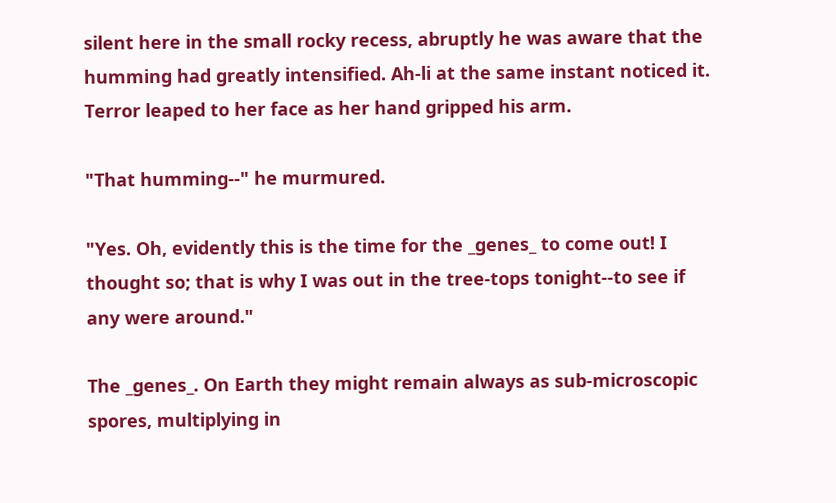silent here in the small rocky recess, abruptly he was aware that the
humming had greatly intensified. Ah-li at the same instant noticed it.
Terror leaped to her face as her hand gripped his arm.

"That humming--" he murmured.

"Yes. Oh, evidently this is the time for the _genes_ to come out! I
thought so; that is why I was out in the tree-tops tonight--to see if
any were around."

The _genes_. On Earth they might remain always as sub-microscopic
spores, multiplying in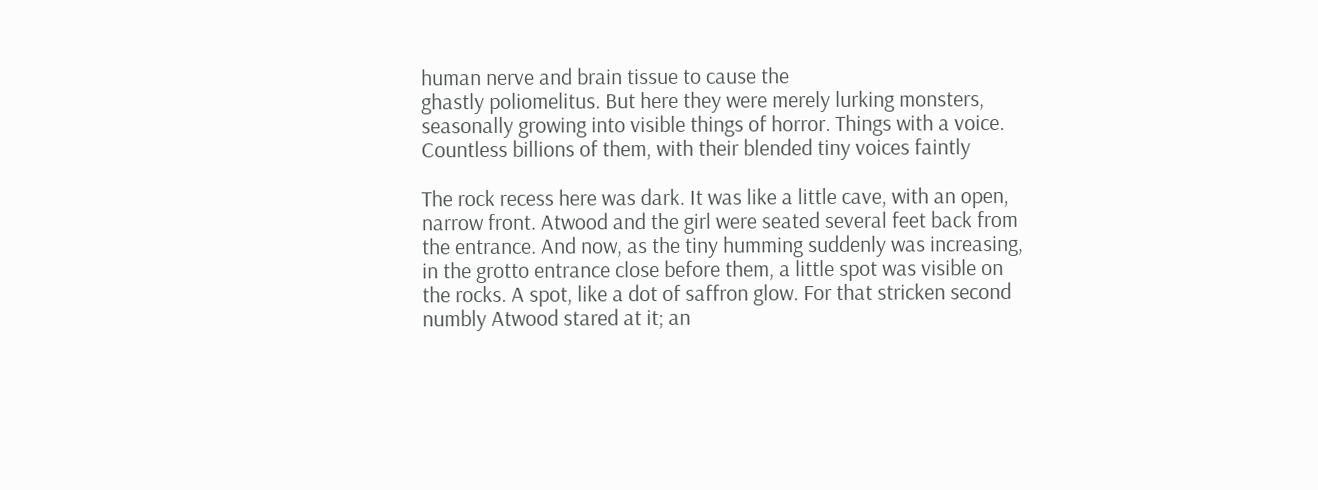human nerve and brain tissue to cause the
ghastly poliomelitus. But here they were merely lurking monsters,
seasonally growing into visible things of horror. Things with a voice.
Countless billions of them, with their blended tiny voices faintly

The rock recess here was dark. It was like a little cave, with an open,
narrow front. Atwood and the girl were seated several feet back from
the entrance. And now, as the tiny humming suddenly was increasing,
in the grotto entrance close before them, a little spot was visible on
the rocks. A spot, like a dot of saffron glow. For that stricken second
numbly Atwood stared at it; an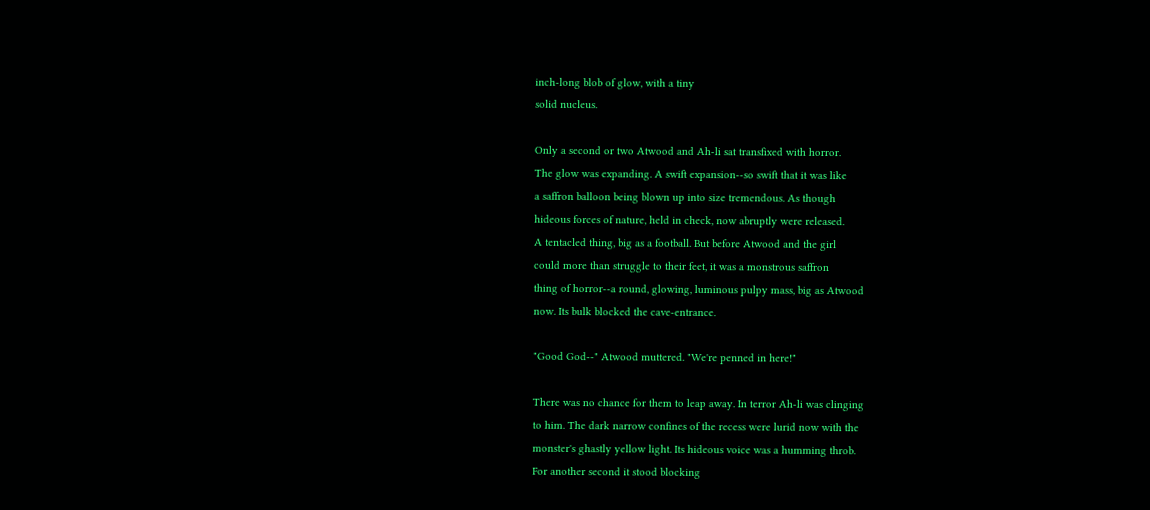inch-long blob of glow, with a tiny
solid nucleus.

Only a second or two Atwood and Ah-li sat transfixed with horror.
The glow was expanding. A swift expansion--so swift that it was like
a saffron balloon being blown up into size tremendous. As though
hideous forces of nature, held in check, now abruptly were released.
A tentacled thing, big as a football. But before Atwood and the girl
could more than struggle to their feet, it was a monstrous saffron
thing of horror--a round, glowing, luminous pulpy mass, big as Atwood
now. Its bulk blocked the cave-entrance.

"Good God--" Atwood muttered. "We're penned in here!"

There was no chance for them to leap away. In terror Ah-li was clinging
to him. The dark narrow confines of the recess were lurid now with the
monster's ghastly yellow light. Its hideous voice was a humming throb.
For another second it stood blocking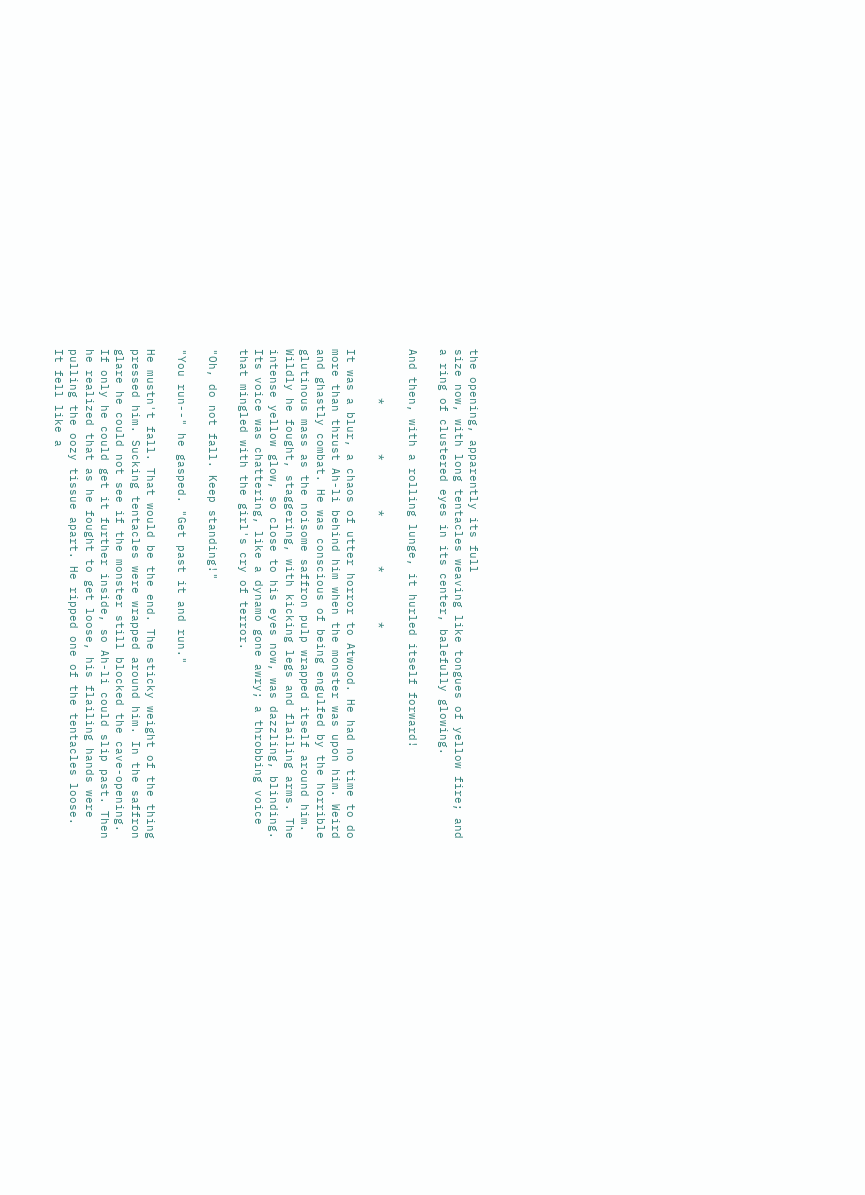the opening, apparently its full
size now, with long tentacles weaving like tongues of yellow fire; and
a ring of clustered eyes in its center, balefully glowing.

And then, with a rolling lunge, it hurled itself forward!

       *       *       *       *       *

It was a blur, a chaos of utter horror to Atwood. He had no time to do
more than thrust Ah-li behind him when the monster was upon him. Weird
and ghastly combat. He was conscious of being engulfed by the horrible
glutinous mass as the noisome saffron pulp wrapped itself around him.
Wildly he fought, staggering, with kicking legs and flailing arms. The
intense yellow glow, so close to his eyes now, was dazzling, blinding.
Its voice was chattering, like a dynamo gone awry; a throbbing voice
that mingled with the girl's cry of terror.

"Oh, do not fall. Keep standing!"

"You run--" he gasped. "Get past it and run."

He mustn't fall. That would be the end. The sticky weight of the thing
pressed him. Sucking tentacles were wrapped around him. In the saffron
glare he could not see if the monster still blocked the cave-opening.
If only he could get it further inside, so Ah-li could slip past. Then
he realized that as he fought to get loose, his flailing hands were
pulling the oozy tissue apart. He ripped one of the tentacles loose.
It fell like a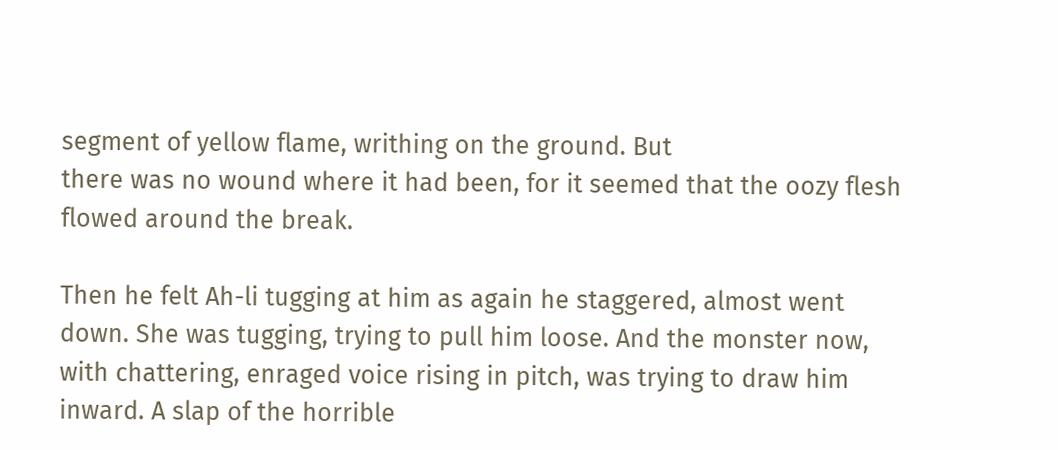segment of yellow flame, writhing on the ground. But
there was no wound where it had been, for it seemed that the oozy flesh
flowed around the break.

Then he felt Ah-li tugging at him as again he staggered, almost went
down. She was tugging, trying to pull him loose. And the monster now,
with chattering, enraged voice rising in pitch, was trying to draw him
inward. A slap of the horrible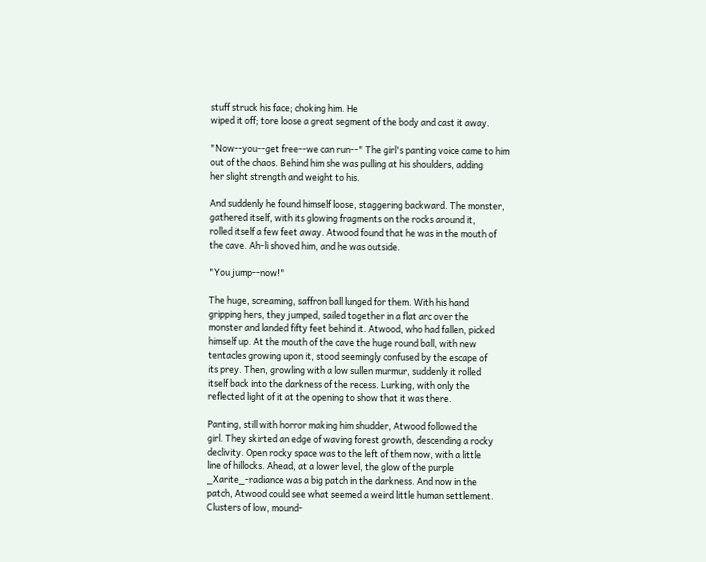stuff struck his face; choking him. He
wiped it off; tore loose a great segment of the body and cast it away.

"Now--you--get free--we can run--" The girl's panting voice came to him
out of the chaos. Behind him she was pulling at his shoulders, adding
her slight strength and weight to his.

And suddenly he found himself loose, staggering backward. The monster,
gathered itself, with its glowing fragments on the rocks around it,
rolled itself a few feet away. Atwood found that he was in the mouth of
the cave. Ah-li shoved him, and he was outside.

"You jump--now!"

The huge, screaming, saffron ball lunged for them. With his hand
gripping hers, they jumped, sailed together in a flat arc over the
monster and landed fifty feet behind it. Atwood, who had fallen, picked
himself up. At the mouth of the cave the huge round ball, with new
tentacles growing upon it, stood seemingly confused by the escape of
its prey. Then, growling with a low sullen murmur, suddenly it rolled
itself back into the darkness of the recess. Lurking, with only the
reflected light of it at the opening to show that it was there.

Panting, still with horror making him shudder, Atwood followed the
girl. They skirted an edge of waving forest growth, descending a rocky
declivity. Open rocky space was to the left of them now, with a little
line of hillocks. Ahead, at a lower level, the glow of the purple
_Xarite_-radiance was a big patch in the darkness. And now in the
patch, Atwood could see what seemed a weird little human settlement.
Clusters of low, mound-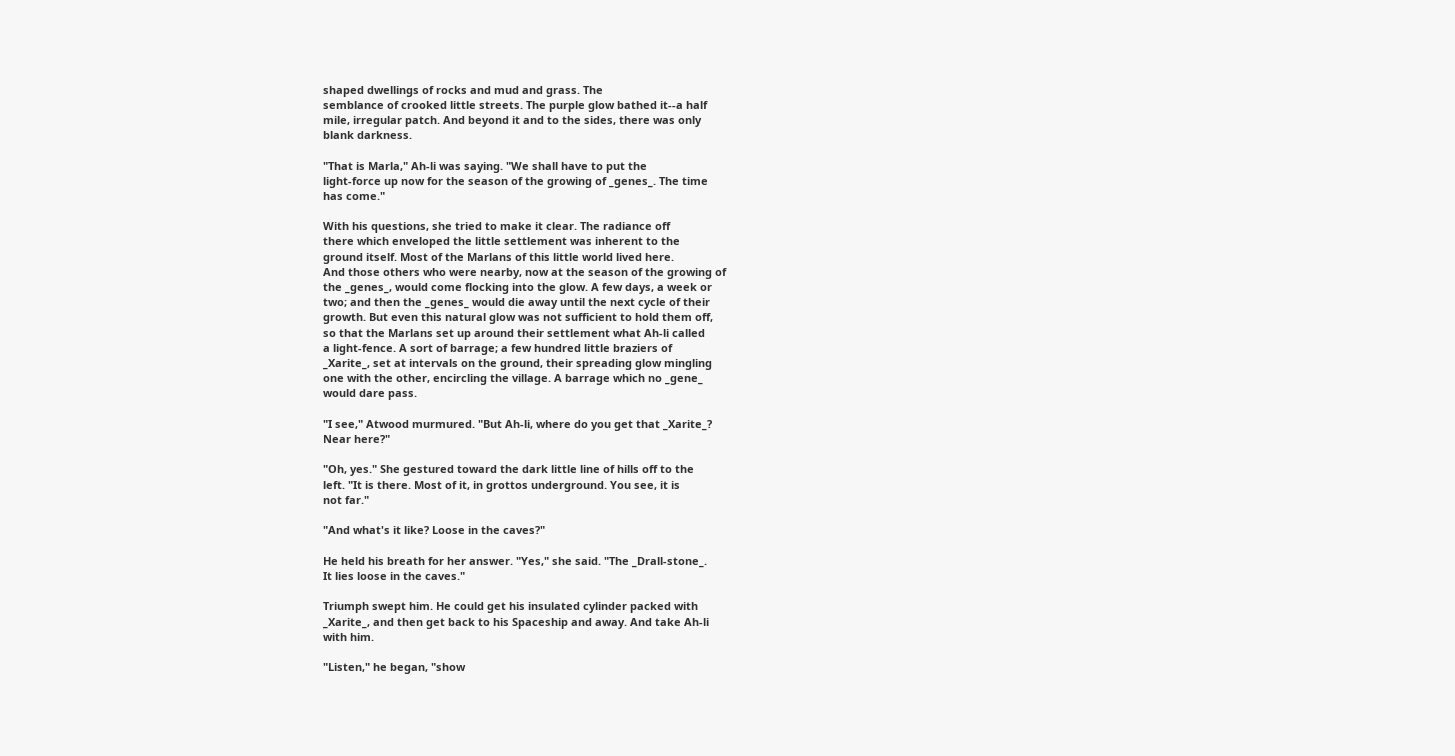shaped dwellings of rocks and mud and grass. The
semblance of crooked little streets. The purple glow bathed it--a half
mile, irregular patch. And beyond it and to the sides, there was only
blank darkness.

"That is Marla," Ah-li was saying. "We shall have to put the
light-force up now for the season of the growing of _genes_. The time
has come."

With his questions, she tried to make it clear. The radiance off
there which enveloped the little settlement was inherent to the
ground itself. Most of the Marlans of this little world lived here.
And those others who were nearby, now at the season of the growing of
the _genes_, would come flocking into the glow. A few days, a week or
two; and then the _genes_ would die away until the next cycle of their
growth. But even this natural glow was not sufficient to hold them off,
so that the Marlans set up around their settlement what Ah-li called
a light-fence. A sort of barrage; a few hundred little braziers of
_Xarite_, set at intervals on the ground, their spreading glow mingling
one with the other, encircling the village. A barrage which no _gene_
would dare pass.

"I see," Atwood murmured. "But Ah-li, where do you get that _Xarite_?
Near here?"

"Oh, yes." She gestured toward the dark little line of hills off to the
left. "It is there. Most of it, in grottos underground. You see, it is
not far."

"And what's it like? Loose in the caves?"

He held his breath for her answer. "Yes," she said. "The _Drall-stone_.
It lies loose in the caves."

Triumph swept him. He could get his insulated cylinder packed with
_Xarite_, and then get back to his Spaceship and away. And take Ah-li
with him.

"Listen," he began, "show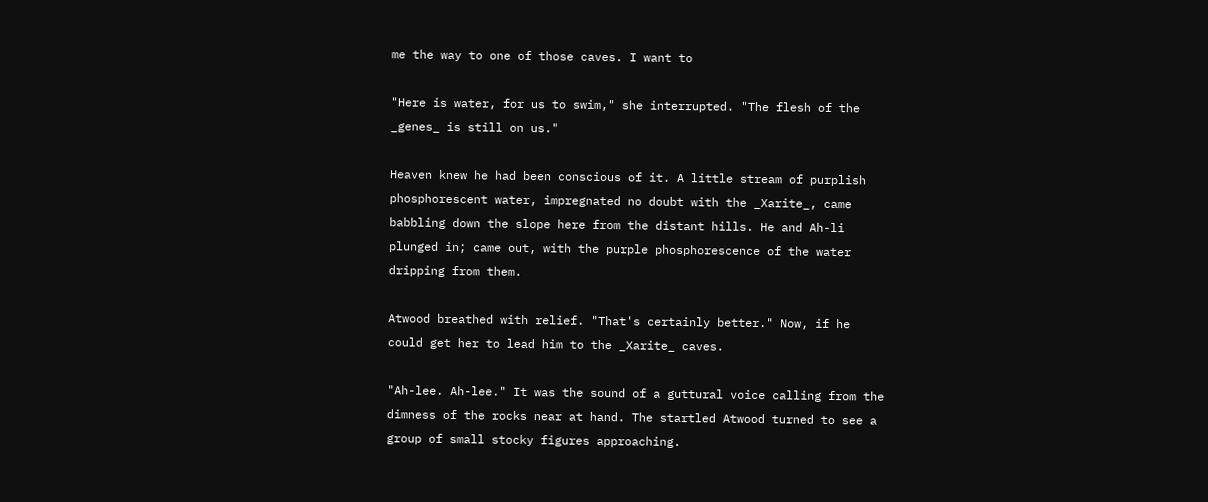me the way to one of those caves. I want to

"Here is water, for us to swim," she interrupted. "The flesh of the
_genes_ is still on us."

Heaven knew he had been conscious of it. A little stream of purplish
phosphorescent water, impregnated no doubt with the _Xarite_, came
babbling down the slope here from the distant hills. He and Ah-li
plunged in; came out, with the purple phosphorescence of the water
dripping from them.

Atwood breathed with relief. "That's certainly better." Now, if he
could get her to lead him to the _Xarite_ caves.

"Ah-lee. Ah-lee." It was the sound of a guttural voice calling from the
dimness of the rocks near at hand. The startled Atwood turned to see a
group of small stocky figures approaching.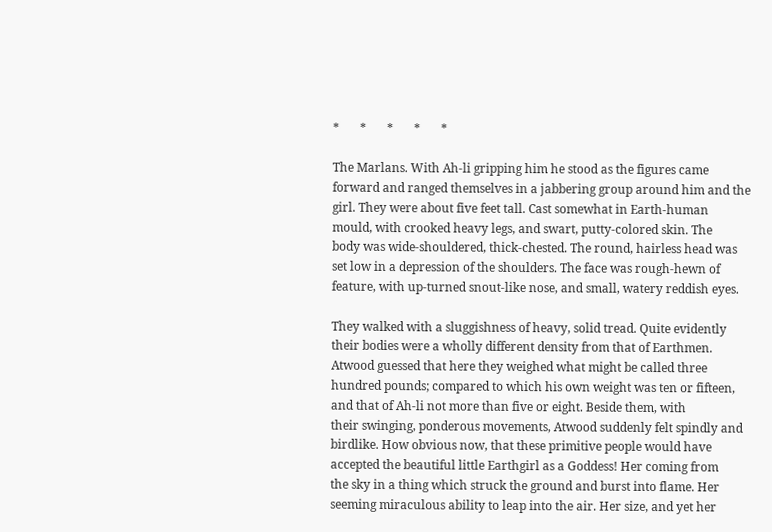*       *       *       *       *

The Marlans. With Ah-li gripping him he stood as the figures came
forward and ranged themselves in a jabbering group around him and the
girl. They were about five feet tall. Cast somewhat in Earth-human
mould, with crooked heavy legs, and swart, putty-colored skin. The
body was wide-shouldered, thick-chested. The round, hairless head was
set low in a depression of the shoulders. The face was rough-hewn of
feature, with up-turned snout-like nose, and small, watery reddish eyes.

They walked with a sluggishness of heavy, solid tread. Quite evidently
their bodies were a wholly different density from that of Earthmen.
Atwood guessed that here they weighed what might be called three
hundred pounds; compared to which his own weight was ten or fifteen,
and that of Ah-li not more than five or eight. Beside them, with
their swinging, ponderous movements, Atwood suddenly felt spindly and
birdlike. How obvious now, that these primitive people would have
accepted the beautiful little Earthgirl as a Goddess! Her coming from
the sky in a thing which struck the ground and burst into flame. Her
seeming miraculous ability to leap into the air. Her size, and yet her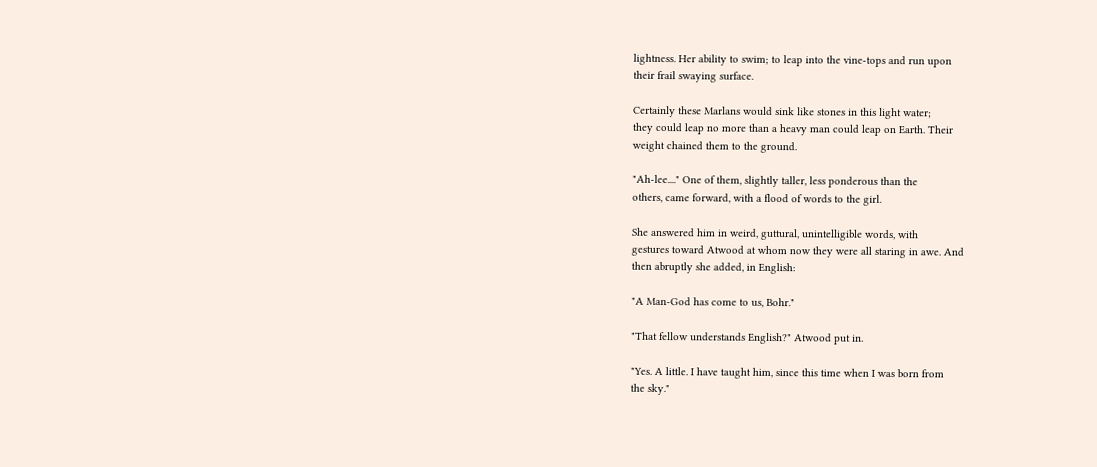lightness. Her ability to swim; to leap into the vine-tops and run upon
their frail swaying surface.

Certainly these Marlans would sink like stones in this light water;
they could leap no more than a heavy man could leap on Earth. Their
weight chained them to the ground.

"Ah-lee...." One of them, slightly taller, less ponderous than the
others, came forward, with a flood of words to the girl.

She answered him in weird, guttural, unintelligible words, with
gestures toward Atwood at whom now they were all staring in awe. And
then abruptly she added, in English:

"A Man-God has come to us, Bohr."

"That fellow understands English?" Atwood put in.

"Yes. A little. I have taught him, since this time when I was born from
the sky."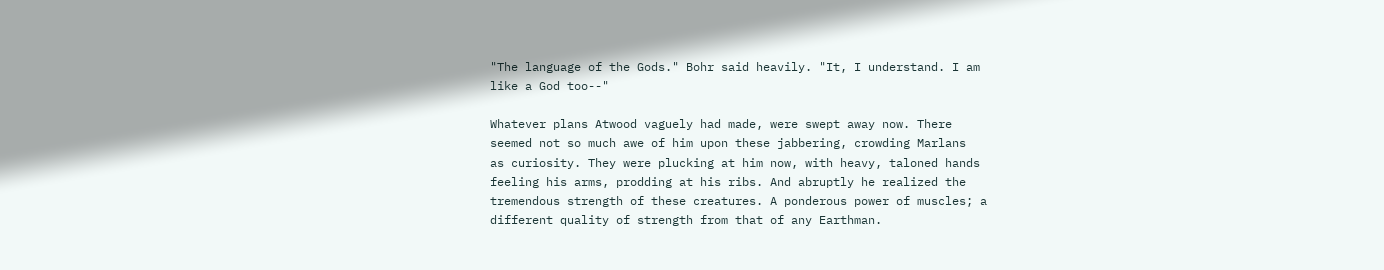"The language of the Gods." Bohr said heavily. "It, I understand. I am
like a God too--"

Whatever plans Atwood vaguely had made, were swept away now. There
seemed not so much awe of him upon these jabbering, crowding Marlans
as curiosity. They were plucking at him now, with heavy, taloned hands
feeling his arms, prodding at his ribs. And abruptly he realized the
tremendous strength of these creatures. A ponderous power of muscles; a
different quality of strength from that of any Earthman.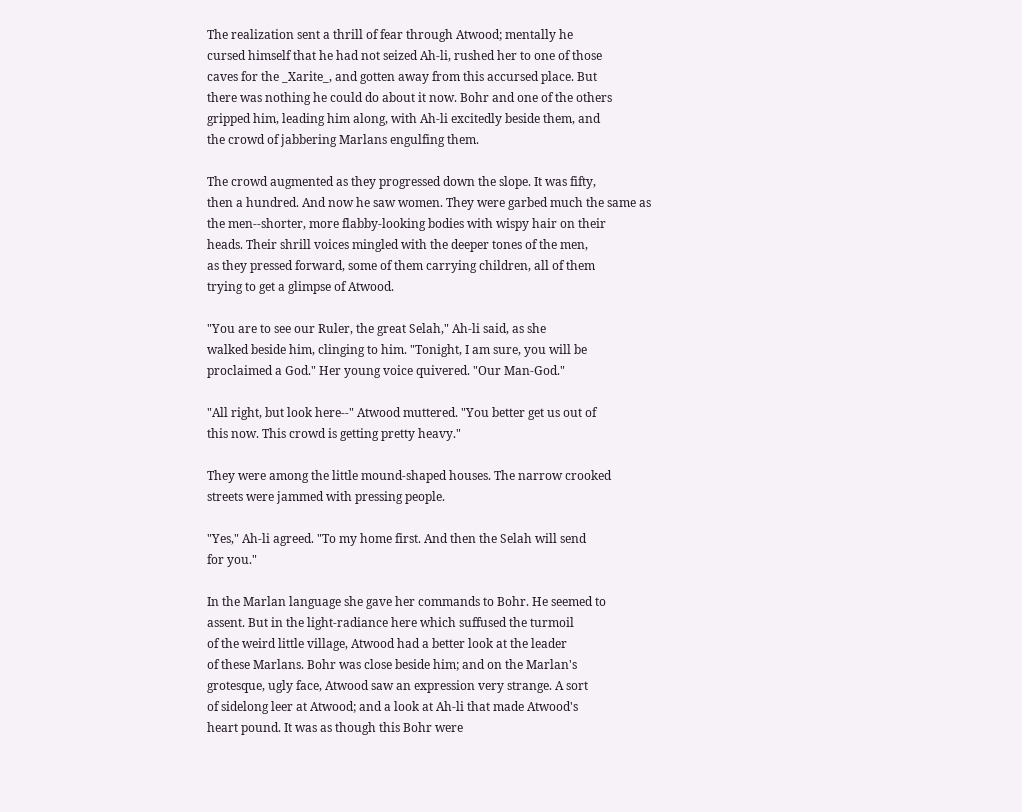The realization sent a thrill of fear through Atwood; mentally he
cursed himself that he had not seized Ah-li, rushed her to one of those
caves for the _Xarite_, and gotten away from this accursed place. But
there was nothing he could do about it now. Bohr and one of the others
gripped him, leading him along, with Ah-li excitedly beside them, and
the crowd of jabbering Marlans engulfing them.

The crowd augmented as they progressed down the slope. It was fifty,
then a hundred. And now he saw women. They were garbed much the same as
the men--shorter, more flabby-looking bodies with wispy hair on their
heads. Their shrill voices mingled with the deeper tones of the men,
as they pressed forward, some of them carrying children, all of them
trying to get a glimpse of Atwood.

"You are to see our Ruler, the great Selah," Ah-li said, as she
walked beside him, clinging to him. "Tonight, I am sure, you will be
proclaimed a God." Her young voice quivered. "Our Man-God."

"All right, but look here--" Atwood muttered. "You better get us out of
this now. This crowd is getting pretty heavy."

They were among the little mound-shaped houses. The narrow crooked
streets were jammed with pressing people.

"Yes," Ah-li agreed. "To my home first. And then the Selah will send
for you."

In the Marlan language she gave her commands to Bohr. He seemed to
assent. But in the light-radiance here which suffused the turmoil
of the weird little village, Atwood had a better look at the leader
of these Marlans. Bohr was close beside him; and on the Marlan's
grotesque, ugly face, Atwood saw an expression very strange. A sort
of sidelong leer at Atwood; and a look at Ah-li that made Atwood's
heart pound. It was as though this Bohr were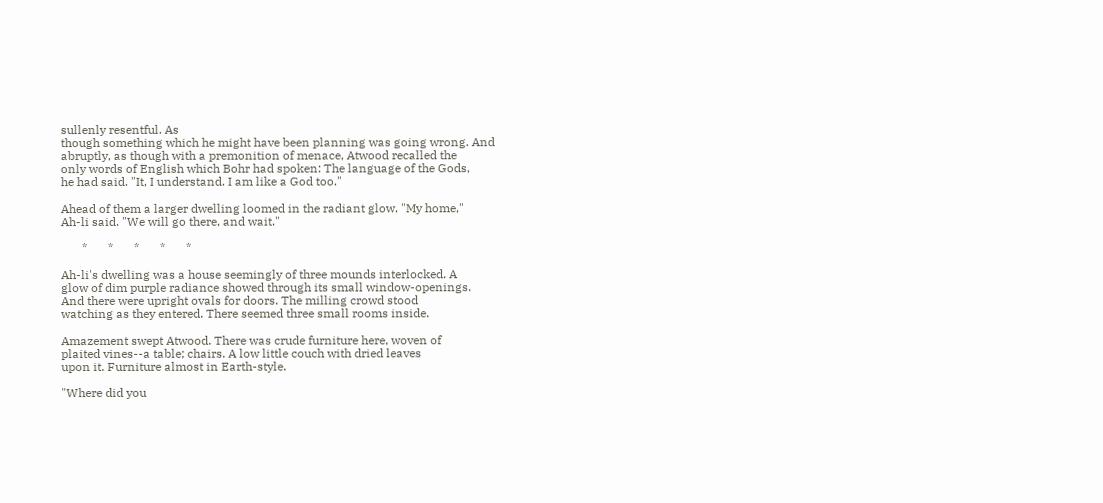sullenly resentful. As
though something which he might have been planning was going wrong. And
abruptly, as though with a premonition of menace, Atwood recalled the
only words of English which Bohr had spoken: The language of the Gods,
he had said. "It, I understand. I am like a God too."

Ahead of them a larger dwelling loomed in the radiant glow. "My home,"
Ah-li said. "We will go there, and wait."

       *       *       *       *       *

Ah-li's dwelling was a house seemingly of three mounds interlocked. A
glow of dim purple radiance showed through its small window-openings.
And there were upright ovals for doors. The milling crowd stood
watching as they entered. There seemed three small rooms inside.

Amazement swept Atwood. There was crude furniture here, woven of
plaited vines--a table; chairs. A low little couch with dried leaves
upon it. Furniture almost in Earth-style.

"Where did you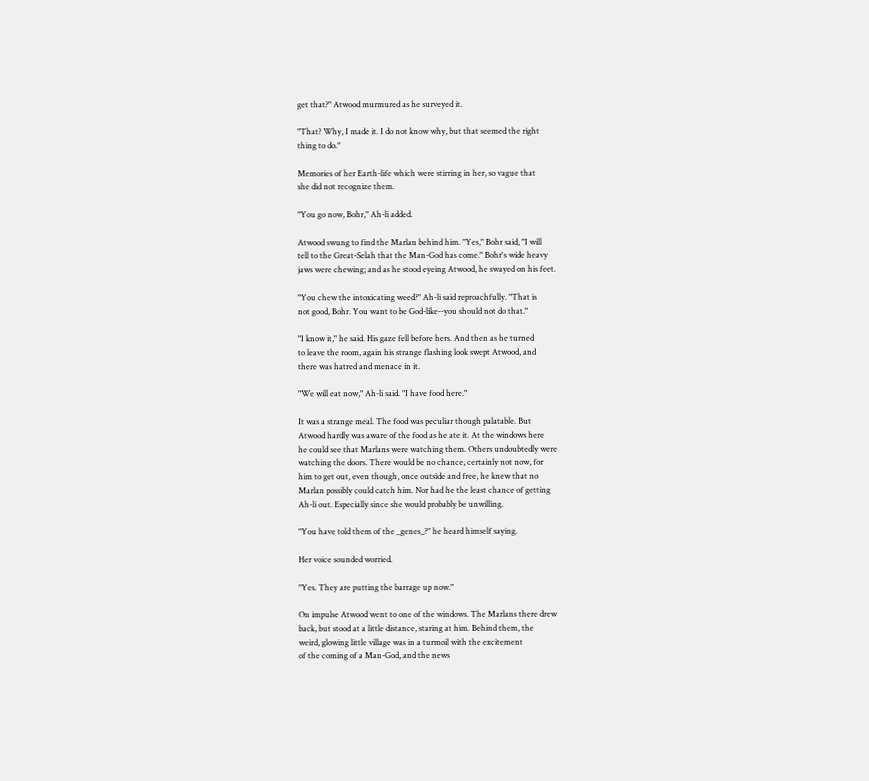get that?" Atwood murmured as he surveyed it.

"That? Why, I made it. I do not know why, but that seemed the right
thing to do."

Memories of her Earth-life which were stirring in her, so vague that
she did not recognize them.

"You go now, Bohr," Ah-li added.

Atwood swung to find the Marlan behind him. "Yes," Bohr said, "I will
tell to the Great-Selah that the Man-God has come." Bohr's wide heavy
jaws were chewing; and as he stood eyeing Atwood, he swayed on his feet.

"You chew the intoxicating weed?" Ah-li said reproachfully. "That is
not good, Bohr. You want to be God-like--you should not do that."

"I know it," he said. His gaze fell before hers. And then as he turned
to leave the room, again his strange flashing look swept Atwood, and
there was hatred and menace in it.

"We will eat now," Ah-li said. "I have food here."

It was a strange meal. The food was peculiar though palatable. But
Atwood hardly was aware of the food as he ate it. At the windows here
he could see that Marlans were watching them. Others undoubtedly were
watching the doors. There would be no chance, certainly not now, for
him to get out, even though, once outside and free, he knew that no
Marlan possibly could catch him. Nor had he the least chance of getting
Ah-li out. Especially since she would probably be unwilling.

"You have told them of the _genes_?" he heard himself saying.

Her voice sounded worried.

"Yes. They are putting the barrage up now."

On impulse Atwood went to one of the windows. The Marlans there drew
back, but stood at a little distance, staring at him. Behind them, the
weird, glowing little village was in a turmoil with the excitement
of the coming of a Man-God, and the news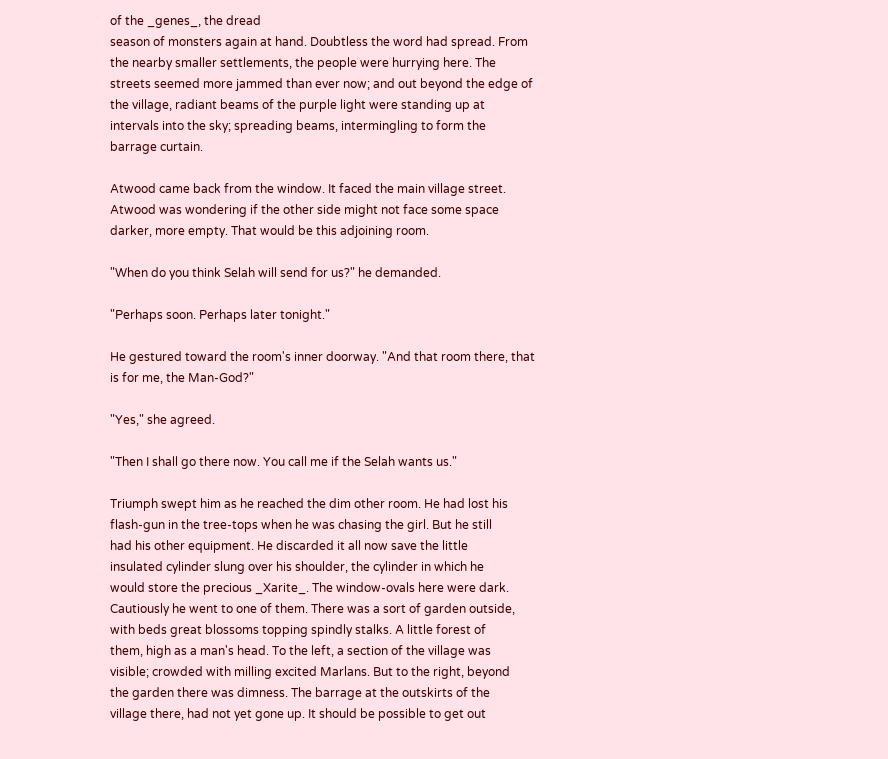of the _genes_, the dread
season of monsters again at hand. Doubtless the word had spread. From
the nearby smaller settlements, the people were hurrying here. The
streets seemed more jammed than ever now; and out beyond the edge of
the village, radiant beams of the purple light were standing up at
intervals into the sky; spreading beams, intermingling to form the
barrage curtain.

Atwood came back from the window. It faced the main village street.
Atwood was wondering if the other side might not face some space
darker, more empty. That would be this adjoining room.

"When do you think Selah will send for us?" he demanded.

"Perhaps soon. Perhaps later tonight."

He gestured toward the room's inner doorway. "And that room there, that
is for me, the Man-God?"

"Yes," she agreed.

"Then I shall go there now. You call me if the Selah wants us."

Triumph swept him as he reached the dim other room. He had lost his
flash-gun in the tree-tops when he was chasing the girl. But he still
had his other equipment. He discarded it all now save the little
insulated cylinder slung over his shoulder, the cylinder in which he
would store the precious _Xarite_. The window-ovals here were dark.
Cautiously he went to one of them. There was a sort of garden outside,
with beds great blossoms topping spindly stalks. A little forest of
them, high as a man's head. To the left, a section of the village was
visible; crowded with milling excited Marlans. But to the right, beyond
the garden there was dimness. The barrage at the outskirts of the
village there, had not yet gone up. It should be possible to get out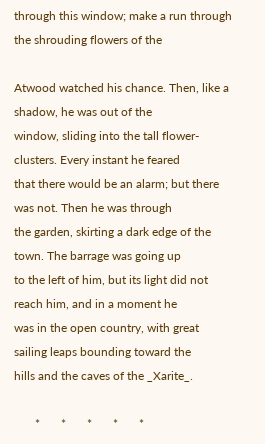through this window; make a run through the shrouding flowers of the

Atwood watched his chance. Then, like a shadow, he was out of the
window, sliding into the tall flower-clusters. Every instant he feared
that there would be an alarm; but there was not. Then he was through
the garden, skirting a dark edge of the town. The barrage was going up
to the left of him, but its light did not reach him, and in a moment he
was in the open country, with great sailing leaps bounding toward the
hills and the caves of the _Xarite_.

       *       *       *       *       *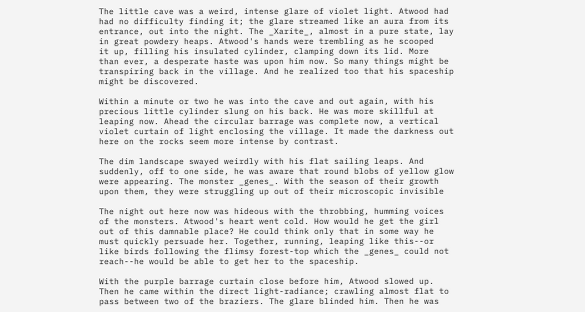The little cave was a weird, intense glare of violet light. Atwood had
had no difficulty finding it; the glare streamed like an aura from its
entrance, out into the night. The _Xarite_, almost in a pure state, lay
in great powdery heaps. Atwood's hands were trembling as he scooped
it up, filling his insulated cylinder, clamping down its lid. More
than ever, a desperate haste was upon him now. So many things might be
transpiring back in the village. And he realized too that his spaceship
might be discovered.

Within a minute or two he was into the cave and out again, with his
precious little cylinder slung on his back. He was more skillful at
leaping now. Ahead the circular barrage was complete now, a vertical
violet curtain of light enclosing the village. It made the darkness out
here on the rocks seem more intense by contrast.

The dim landscape swayed weirdly with his flat sailing leaps. And
suddenly, off to one side, he was aware that round blobs of yellow glow
were appearing. The monster _genes_. With the season of their growth
upon them, they were struggling up out of their microscopic invisible

The night out here now was hideous with the throbbing, humming voices
of the monsters. Atwood's heart went cold. How would he get the girl
out of this damnable place? He could think only that in some way he
must quickly persuade her. Together, running, leaping like this--or
like birds following the flimsy forest-top which the _genes_ could not
reach--he would be able to get her to the spaceship.

With the purple barrage curtain close before him, Atwood slowed up.
Then he came within the direct light-radiance; crawling almost flat to
pass between two of the braziers. The glare blinded him. Then he was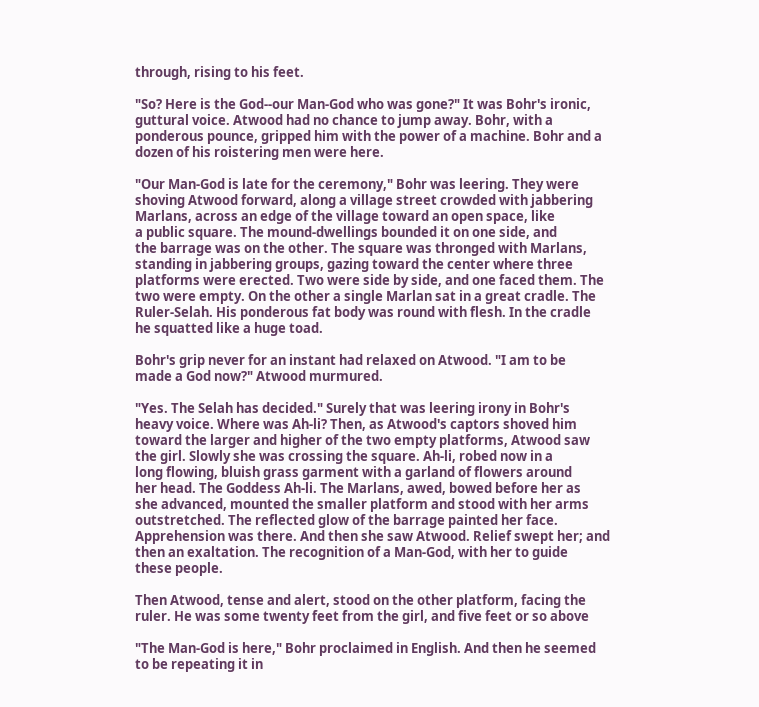through, rising to his feet.

"So? Here is the God--our Man-God who was gone?" It was Bohr's ironic,
guttural voice. Atwood had no chance to jump away. Bohr, with a
ponderous pounce, gripped him with the power of a machine. Bohr and a
dozen of his roistering men were here.

"Our Man-God is late for the ceremony," Bohr was leering. They were
shoving Atwood forward, along a village street crowded with jabbering
Marlans, across an edge of the village toward an open space, like
a public square. The mound-dwellings bounded it on one side, and
the barrage was on the other. The square was thronged with Marlans,
standing in jabbering groups, gazing toward the center where three
platforms were erected. Two were side by side, and one faced them. The
two were empty. On the other a single Marlan sat in a great cradle. The
Ruler-Selah. His ponderous fat body was round with flesh. In the cradle
he squatted like a huge toad.

Bohr's grip never for an instant had relaxed on Atwood. "I am to be
made a God now?" Atwood murmured.

"Yes. The Selah has decided." Surely that was leering irony in Bohr's
heavy voice. Where was Ah-li? Then, as Atwood's captors shoved him
toward the larger and higher of the two empty platforms, Atwood saw
the girl. Slowly she was crossing the square. Ah-li, robed now in a
long flowing, bluish grass garment with a garland of flowers around
her head. The Goddess Ah-li. The Marlans, awed, bowed before her as
she advanced, mounted the smaller platform and stood with her arms
outstretched. The reflected glow of the barrage painted her face.
Apprehension was there. And then she saw Atwood. Relief swept her; and
then an exaltation. The recognition of a Man-God, with her to guide
these people.

Then Atwood, tense and alert, stood on the other platform, facing the
ruler. He was some twenty feet from the girl, and five feet or so above

"The Man-God is here," Bohr proclaimed in English. And then he seemed
to be repeating it in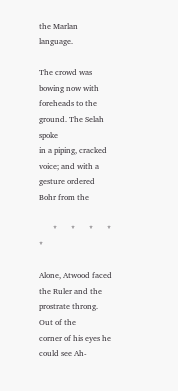the Marlan language.

The crowd was bowing now with foreheads to the ground. The Selah spoke
in a piping, cracked voice; and with a gesture ordered Bohr from the

       *       *       *       *       *

Alone, Atwood faced the Ruler and the prostrate throng. Out of the
corner of his eyes he could see Ah-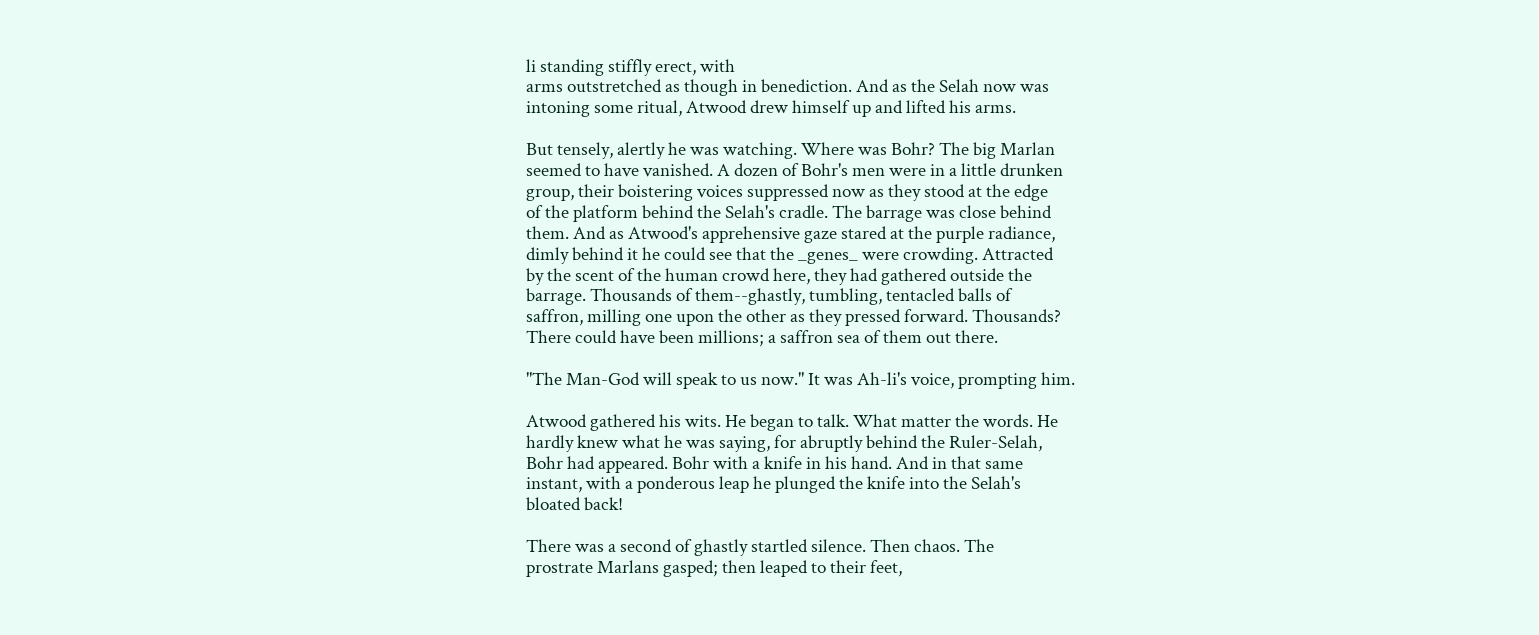li standing stiffly erect, with
arms outstretched as though in benediction. And as the Selah now was
intoning some ritual, Atwood drew himself up and lifted his arms.

But tensely, alertly he was watching. Where was Bohr? The big Marlan
seemed to have vanished. A dozen of Bohr's men were in a little drunken
group, their boistering voices suppressed now as they stood at the edge
of the platform behind the Selah's cradle. The barrage was close behind
them. And as Atwood's apprehensive gaze stared at the purple radiance,
dimly behind it he could see that the _genes_ were crowding. Attracted
by the scent of the human crowd here, they had gathered outside the
barrage. Thousands of them--ghastly, tumbling, tentacled balls of
saffron, milling one upon the other as they pressed forward. Thousands?
There could have been millions; a saffron sea of them out there.

"The Man-God will speak to us now." It was Ah-li's voice, prompting him.

Atwood gathered his wits. He began to talk. What matter the words. He
hardly knew what he was saying, for abruptly behind the Ruler-Selah,
Bohr had appeared. Bohr with a knife in his hand. And in that same
instant, with a ponderous leap he plunged the knife into the Selah's
bloated back!

There was a second of ghastly startled silence. Then chaos. The
prostrate Marlans gasped; then leaped to their feet,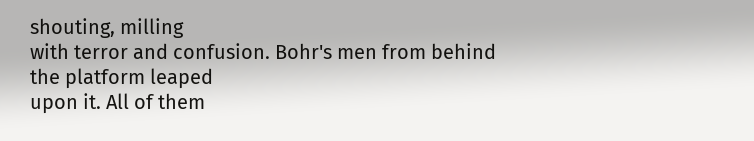shouting, milling
with terror and confusion. Bohr's men from behind the platform leaped
upon it. All of them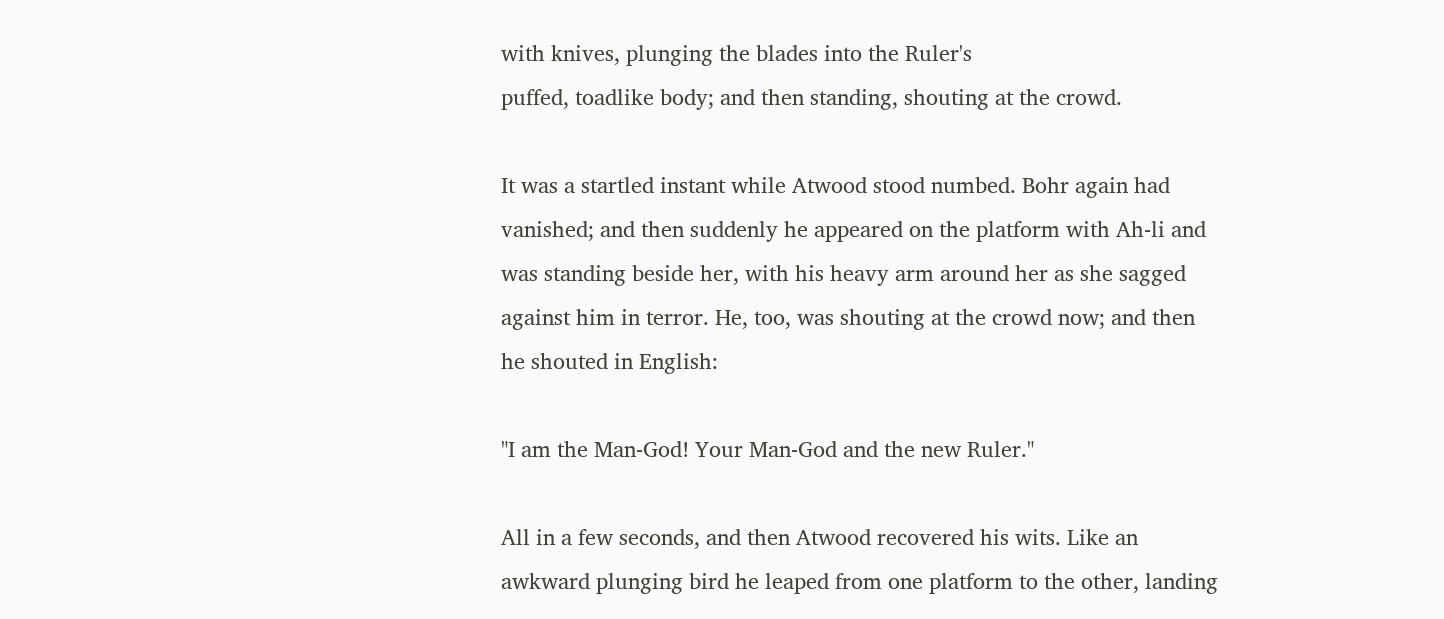with knives, plunging the blades into the Ruler's
puffed, toadlike body; and then standing, shouting at the crowd.

It was a startled instant while Atwood stood numbed. Bohr again had
vanished; and then suddenly he appeared on the platform with Ah-li and
was standing beside her, with his heavy arm around her as she sagged
against him in terror. He, too, was shouting at the crowd now; and then
he shouted in English:

"I am the Man-God! Your Man-God and the new Ruler."

All in a few seconds, and then Atwood recovered his wits. Like an
awkward plunging bird he leaped from one platform to the other, landing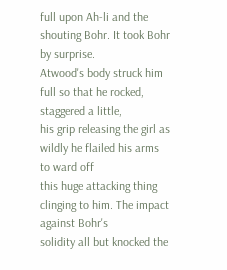full upon Ah-li and the shouting Bohr. It took Bohr by surprise.
Atwood's body struck him full so that he rocked, staggered a little,
his grip releasing the girl as wildly he flailed his arms to ward off
this huge attacking thing clinging to him. The impact against Bohr's
solidity all but knocked the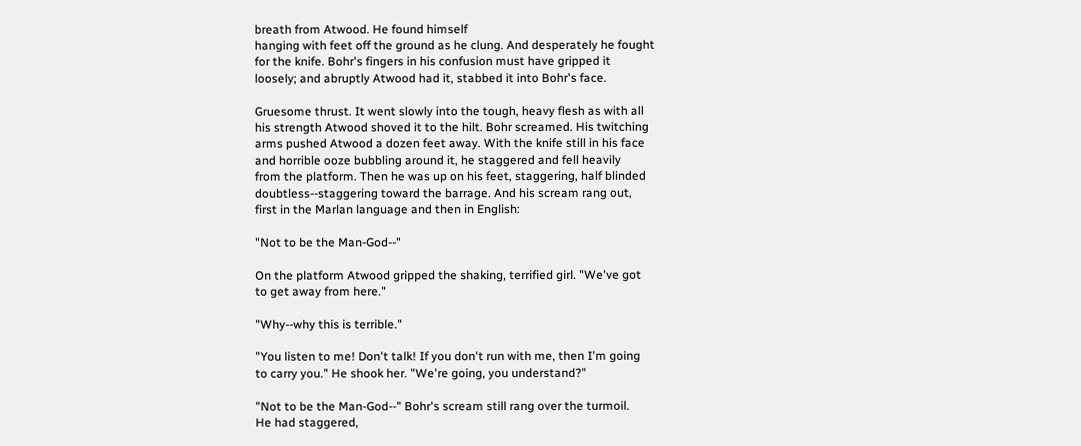breath from Atwood. He found himself
hanging with feet off the ground as he clung. And desperately he fought
for the knife. Bohr's fingers in his confusion must have gripped it
loosely; and abruptly Atwood had it, stabbed it into Bohr's face.

Gruesome thrust. It went slowly into the tough, heavy flesh as with all
his strength Atwood shoved it to the hilt. Bohr screamed. His twitching
arms pushed Atwood a dozen feet away. With the knife still in his face
and horrible ooze bubbling around it, he staggered and fell heavily
from the platform. Then he was up on his feet, staggering, half blinded
doubtless--staggering toward the barrage. And his scream rang out,
first in the Marlan language and then in English:

"Not to be the Man-God--"

On the platform Atwood gripped the shaking, terrified girl. "We've got
to get away from here."

"Why--why this is terrible."

"You listen to me! Don't talk! If you don't run with me, then I'm going
to carry you." He shook her. "We're going, you understand?"

"Not to be the Man-God--" Bohr's scream still rang over the turmoil.
He had staggered,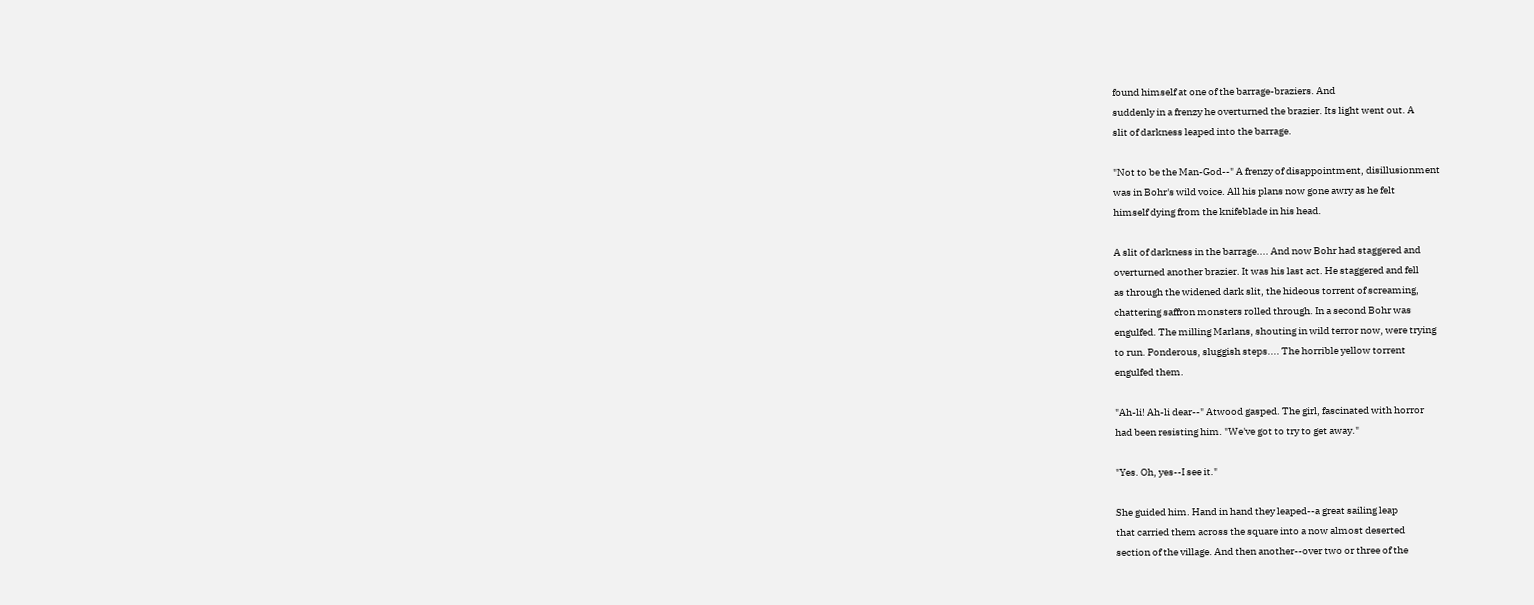found himself at one of the barrage-braziers. And
suddenly in a frenzy he overturned the brazier. Its light went out. A
slit of darkness leaped into the barrage.

"Not to be the Man-God--" A frenzy of disappointment, disillusionment
was in Bohr's wild voice. All his plans now gone awry as he felt
himself dying from the knifeblade in his head.

A slit of darkness in the barrage.... And now Bohr had staggered and
overturned another brazier. It was his last act. He staggered and fell
as through the widened dark slit, the hideous torrent of screaming,
chattering saffron monsters rolled through. In a second Bohr was
engulfed. The milling Marlans, shouting in wild terror now, were trying
to run. Ponderous, sluggish steps.... The horrible yellow torrent
engulfed them.

"Ah-li! Ah-li dear--" Atwood gasped. The girl, fascinated with horror
had been resisting him. "We've got to try to get away."

"Yes. Oh, yes--I see it."

She guided him. Hand in hand they leaped--a great sailing leap
that carried them across the square into a now almost deserted
section of the village. And then another--over two or three of the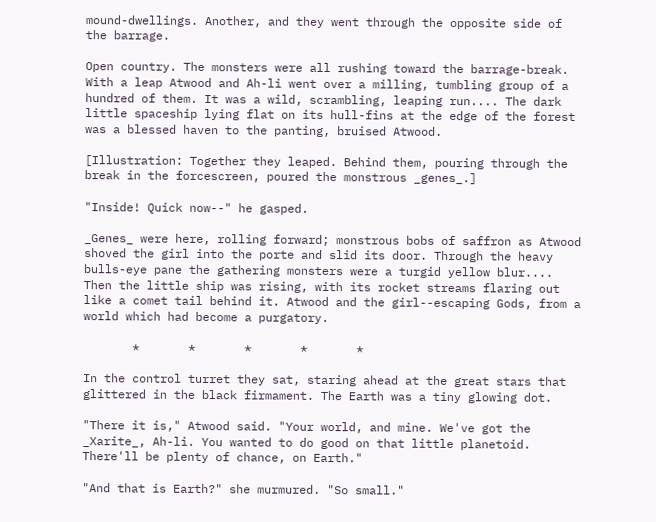mound-dwellings. Another, and they went through the opposite side of
the barrage.

Open country. The monsters were all rushing toward the barrage-break.
With a leap Atwood and Ah-li went over a milling, tumbling group of a
hundred of them. It was a wild, scrambling, leaping run.... The dark
little spaceship lying flat on its hull-fins at the edge of the forest
was a blessed haven to the panting, bruised Atwood.

[Illustration: Together they leaped. Behind them, pouring through the
break in the forcescreen, poured the monstrous _genes_.]

"Inside! Quick now--" he gasped.

_Genes_ were here, rolling forward; monstrous bobs of saffron as Atwood
shoved the girl into the porte and slid its door. Through the heavy
bulls-eye pane the gathering monsters were a turgid yellow blur....
Then the little ship was rising, with its rocket streams flaring out
like a comet tail behind it. Atwood and the girl--escaping Gods, from a
world which had become a purgatory.

       *       *       *       *       *

In the control turret they sat, staring ahead at the great stars that
glittered in the black firmament. The Earth was a tiny glowing dot.

"There it is," Atwood said. "Your world, and mine. We've got the
_Xarite_, Ah-li. You wanted to do good on that little planetoid.
There'll be plenty of chance, on Earth."

"And that is Earth?" she murmured. "So small."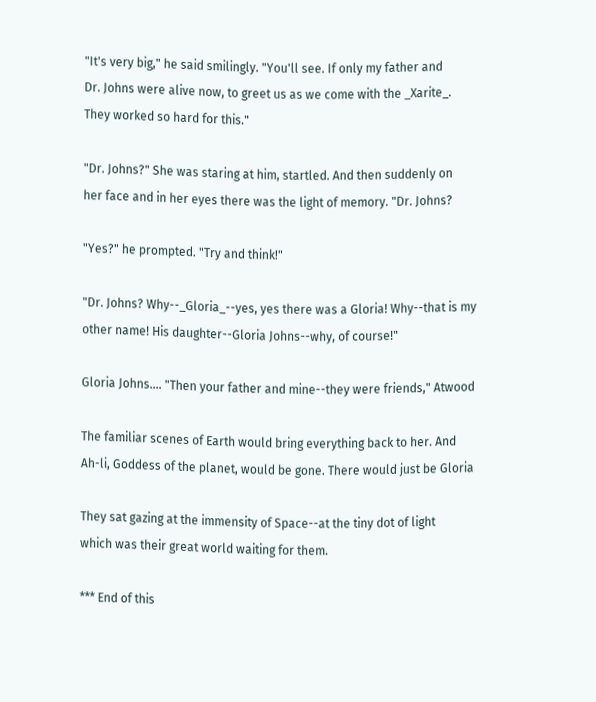"It's very big," he said smilingly. "You'll see. If only my father and
Dr. Johns were alive now, to greet us as we come with the _Xarite_.
They worked so hard for this."

"Dr. Johns?" She was staring at him, startled. And then suddenly on
her face and in her eyes there was the light of memory. "Dr. Johns?

"Yes?" he prompted. "Try and think!"

"Dr. Johns? Why--_Gloria_--yes, yes there was a Gloria! Why--that is my
other name! His daughter--Gloria Johns--why, of course!"

Gloria Johns.... "Then your father and mine--they were friends," Atwood

The familiar scenes of Earth would bring everything back to her. And
Ah-li, Goddess of the planet, would be gone. There would just be Gloria

They sat gazing at the immensity of Space--at the tiny dot of light
which was their great world waiting for them.

*** End of this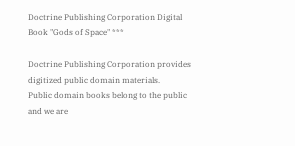Doctrine Publishing Corporation Digital Book "Gods of Space" ***

Doctrine Publishing Corporation provides digitized public domain materials.
Public domain books belong to the public and we are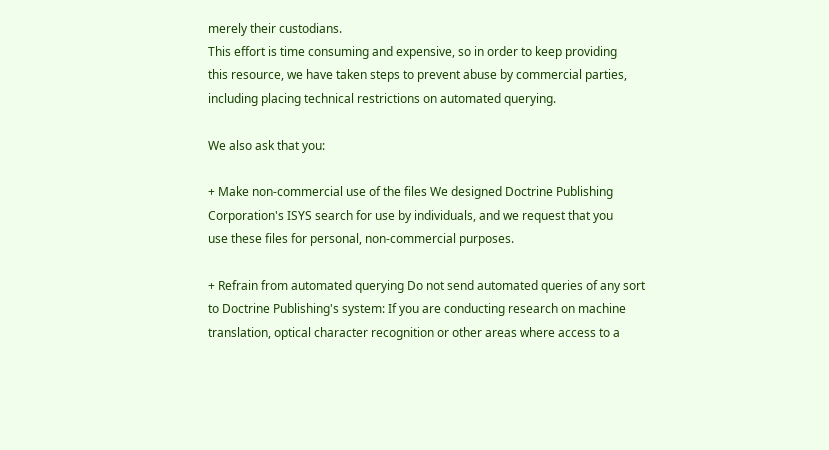merely their custodians.
This effort is time consuming and expensive, so in order to keep providing
this resource, we have taken steps to prevent abuse by commercial parties,
including placing technical restrictions on automated querying.

We also ask that you:

+ Make non-commercial use of the files We designed Doctrine Publishing
Corporation's ISYS search for use by individuals, and we request that you
use these files for personal, non-commercial purposes.

+ Refrain from automated querying Do not send automated queries of any sort
to Doctrine Publishing's system: If you are conducting research on machine
translation, optical character recognition or other areas where access to a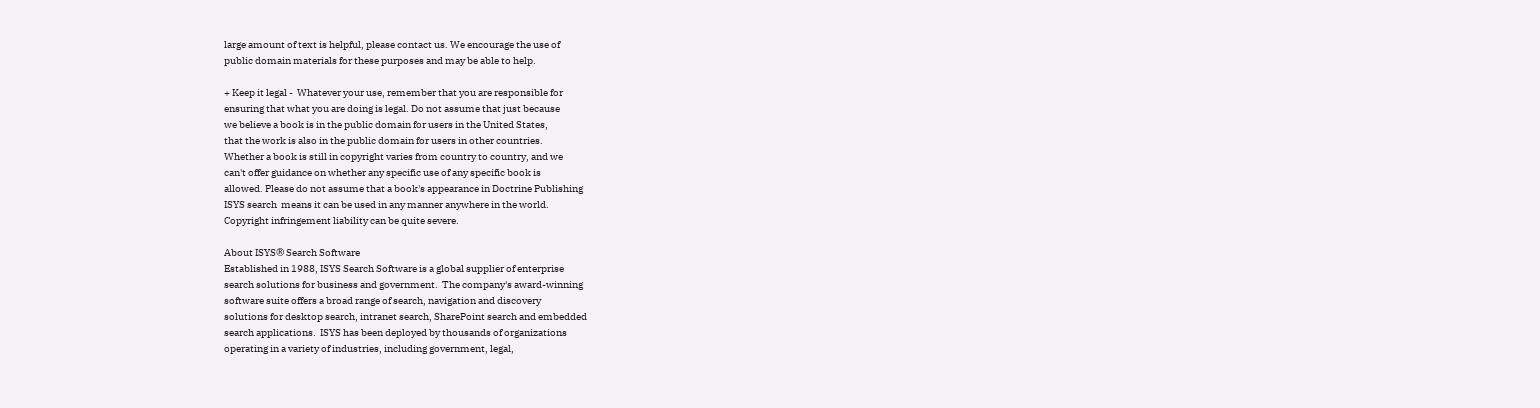large amount of text is helpful, please contact us. We encourage the use of
public domain materials for these purposes and may be able to help.

+ Keep it legal -  Whatever your use, remember that you are responsible for
ensuring that what you are doing is legal. Do not assume that just because
we believe a book is in the public domain for users in the United States,
that the work is also in the public domain for users in other countries.
Whether a book is still in copyright varies from country to country, and we
can't offer guidance on whether any specific use of any specific book is
allowed. Please do not assume that a book's appearance in Doctrine Publishing
ISYS search  means it can be used in any manner anywhere in the world.
Copyright infringement liability can be quite severe.

About ISYS® Search Software
Established in 1988, ISYS Search Software is a global supplier of enterprise
search solutions for business and government.  The company's award-winning
software suite offers a broad range of search, navigation and discovery
solutions for desktop search, intranet search, SharePoint search and embedded
search applications.  ISYS has been deployed by thousands of organizations
operating in a variety of industries, including government, legal,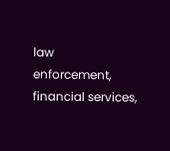law
enforcement, financial services,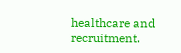healthcare and recruitment.